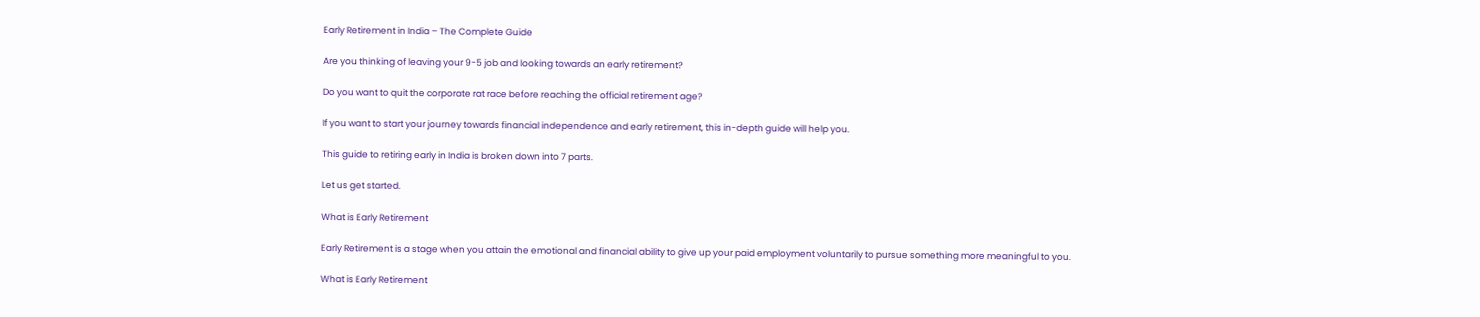Early Retirement in India – The Complete Guide

Are you thinking of leaving your 9-5 job and looking towards an early retirement?

Do you want to quit the corporate rat race before reaching the official retirement age?

If you want to start your journey towards financial independence and early retirement, this in-depth guide will help you.

This guide to retiring early in India is broken down into 7 parts.

Let us get started.

What is Early Retirement

Early Retirement is a stage when you attain the emotional and financial ability to give up your paid employment voluntarily to pursue something more meaningful to you.

What is Early Retirement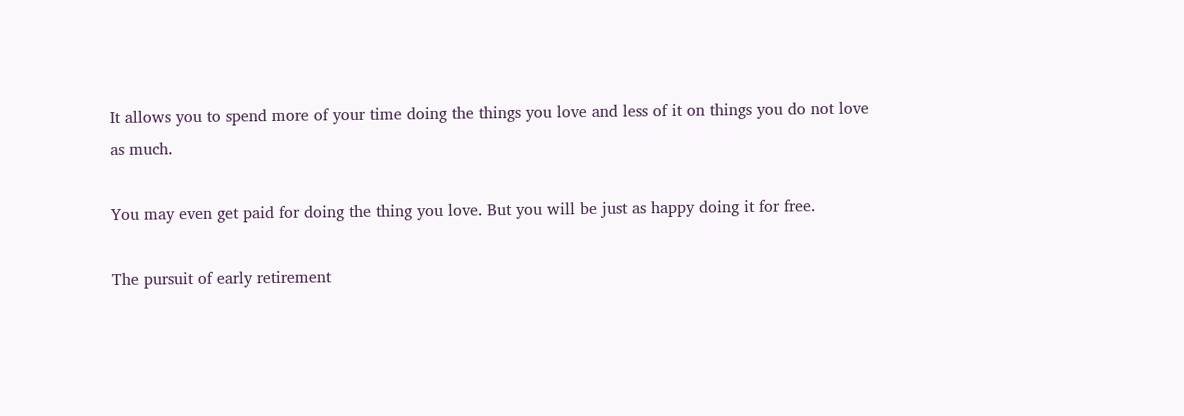It allows you to spend more of your time doing the things you love and less of it on things you do not love as much.

You may even get paid for doing the thing you love. But you will be just as happy doing it for free.

The pursuit of early retirement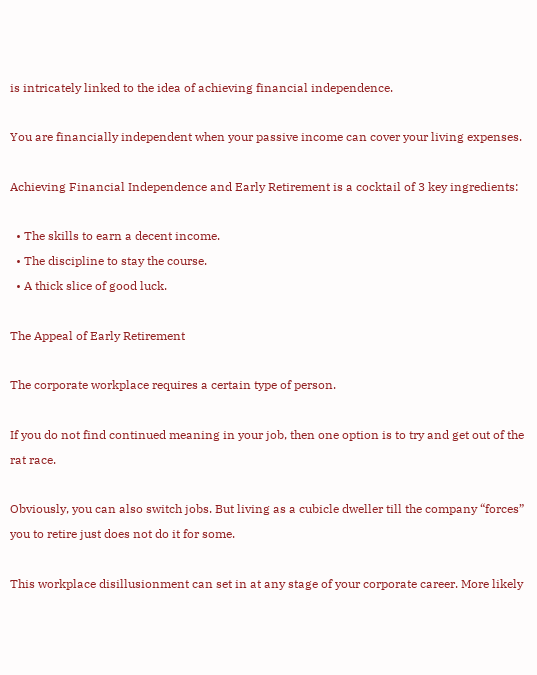is intricately linked to the idea of achieving financial independence.

You are financially independent when your passive income can cover your living expenses.

Achieving Financial Independence and Early Retirement is a cocktail of 3 key ingredients:

  • The skills to earn a decent income.
  • The discipline to stay the course.
  • A thick slice of good luck.

The Appeal of Early Retirement

The corporate workplace requires a certain type of person.

If you do not find continued meaning in your job, then one option is to try and get out of the rat race.

Obviously, you can also switch jobs. But living as a cubicle dweller till the company “forces” you to retire just does not do it for some.

This workplace disillusionment can set in at any stage of your corporate career. More likely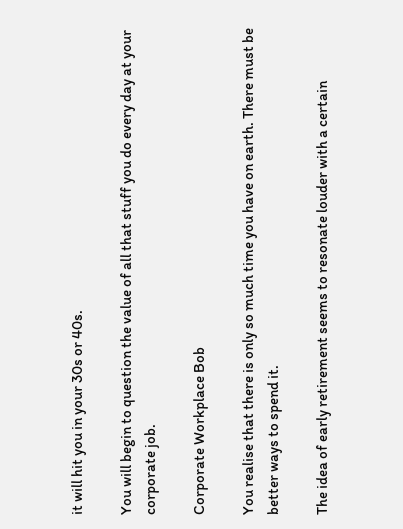it will hit you in your 30s or 40s.

You will begin to question the value of all that stuff you do every day at your corporate job.

Corporate Workplace Bob

You realise that there is only so much time you have on earth. There must be better ways to spend it.

The idea of early retirement seems to resonate louder with a certain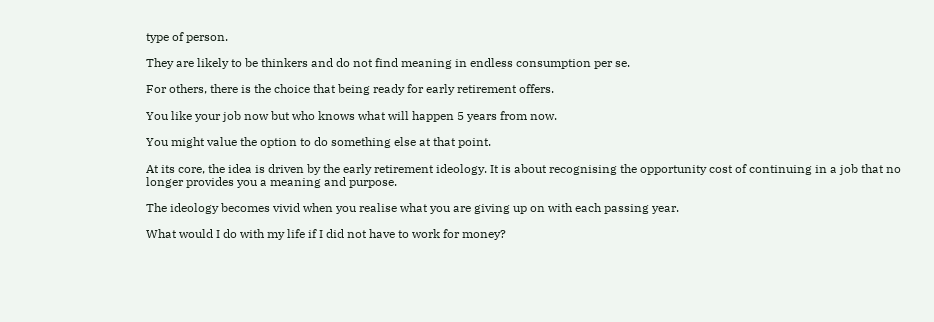type of person.

They are likely to be thinkers and do not find meaning in endless consumption per se.

For others, there is the choice that being ready for early retirement offers.

You like your job now but who knows what will happen 5 years from now.

You might value the option to do something else at that point.

At its core, the idea is driven by the early retirement ideology. It is about recognising the opportunity cost of continuing in a job that no longer provides you a meaning and purpose.

The ideology becomes vivid when you realise what you are giving up on with each passing year.

What would I do with my life if I did not have to work for money?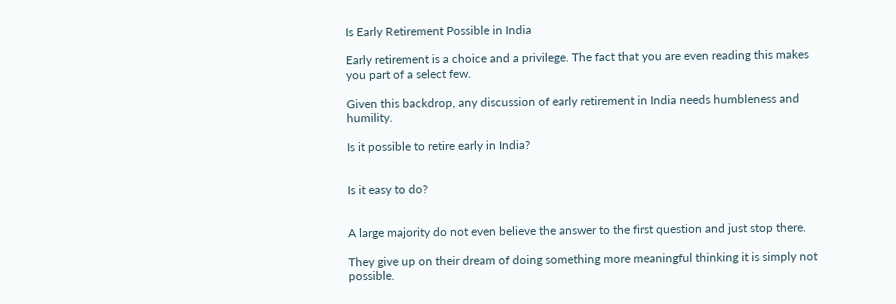Is Early Retirement Possible in India

Early retirement is a choice and a privilege. The fact that you are even reading this makes you part of a select few.

Given this backdrop, any discussion of early retirement in India needs humbleness and humility.

Is it possible to retire early in India?


Is it easy to do?


A large majority do not even believe the answer to the first question and just stop there.

They give up on their dream of doing something more meaningful thinking it is simply not possible.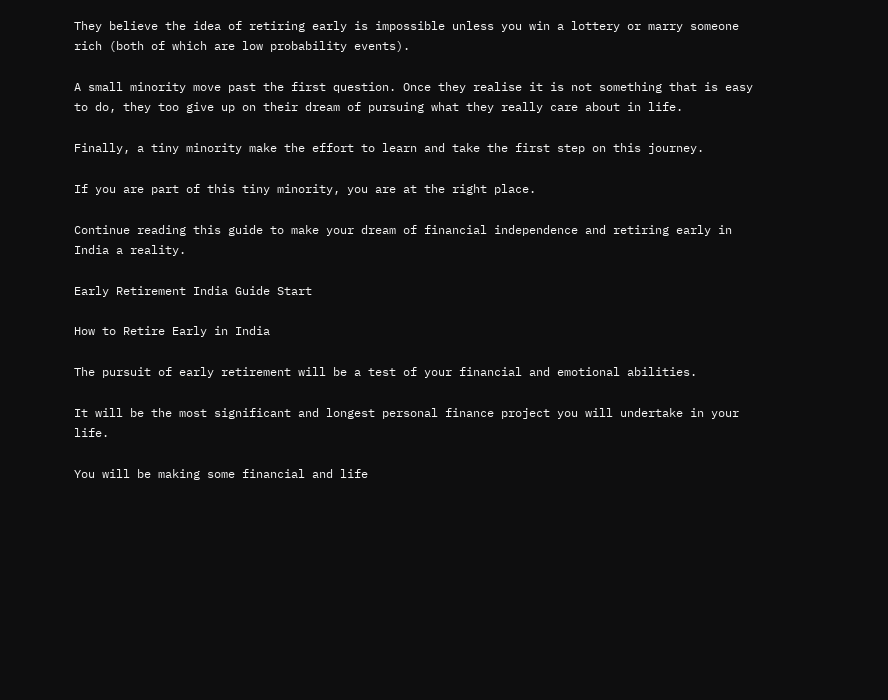They believe the idea of retiring early is impossible unless you win a lottery or marry someone rich (both of which are low probability events).

A small minority move past the first question. Once they realise it is not something that is easy to do, they too give up on their dream of pursuing what they really care about in life.

Finally, a tiny minority make the effort to learn and take the first step on this journey.

If you are part of this tiny minority, you are at the right place.

Continue reading this guide to make your dream of financial independence and retiring early in India a reality.

Early Retirement India Guide Start

How to Retire Early in India

The pursuit of early retirement will be a test of your financial and emotional abilities.

It will be the most significant and longest personal finance project you will undertake in your life.

You will be making some financial and life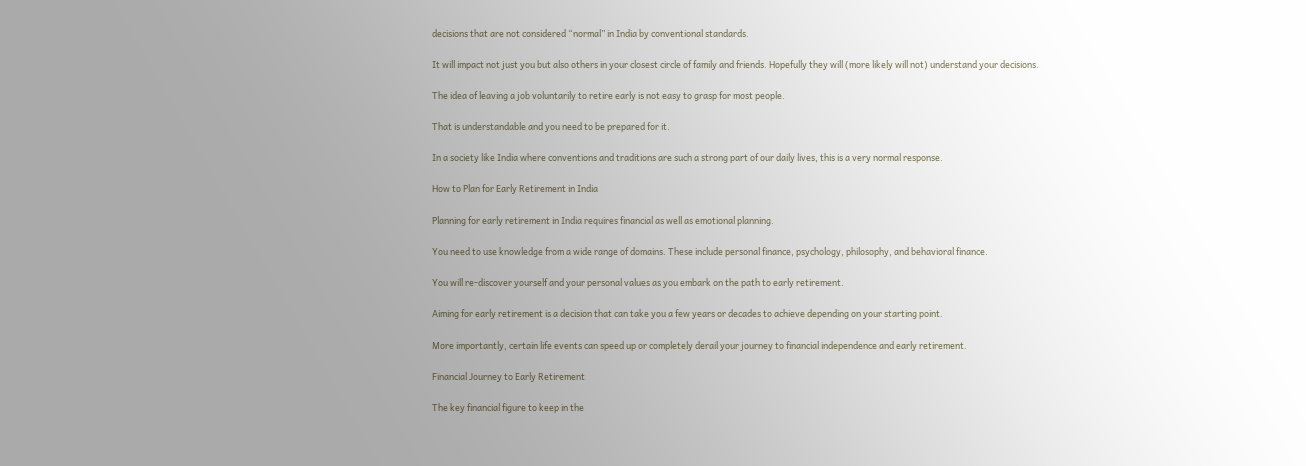decisions that are not considered “normal” in India by conventional standards.

It will impact not just you but also others in your closest circle of family and friends. Hopefully they will (more likely will not) understand your decisions.

The idea of leaving a job voluntarily to retire early is not easy to grasp for most people.

That is understandable and you need to be prepared for it.

In a society like India where conventions and traditions are such a strong part of our daily lives, this is a very normal response.

How to Plan for Early Retirement in India

Planning for early retirement in India requires financial as well as emotional planning.

You need to use knowledge from a wide range of domains. These include personal finance, psychology, philosophy, and behavioral finance.

You will re-discover yourself and your personal values as you embark on the path to early retirement.

Aiming for early retirement is a decision that can take you a few years or decades to achieve depending on your starting point.

More importantly, certain life events can speed up or completely derail your journey to financial independence and early retirement.

Financial Journey to Early Retirement

The key financial figure to keep in the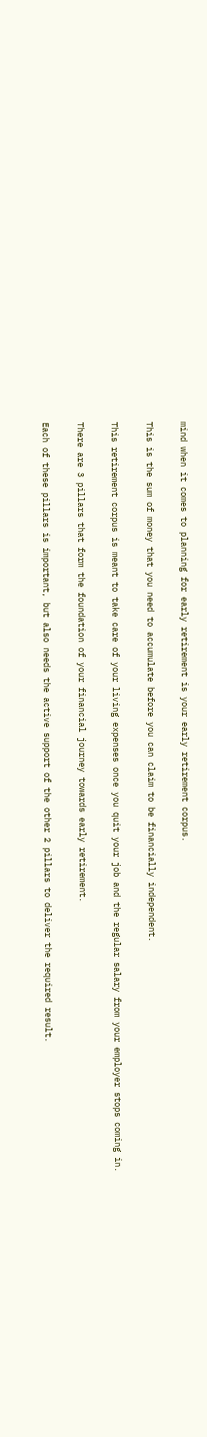mind when it comes to planning for early retirement is your early retirement corpus.

This is the sum of money that you need to accumulate before you can claim to be financially independent.

This retirement corpus is meant to take care of your living expenses once you quit your job and the regular salary from your employer stops coming in.

There are 3 pillars that form the foundation of your financial journey towards early retirement.

Each of these pillars is important, but also needs the active support of the other 2 pillars to deliver the required result.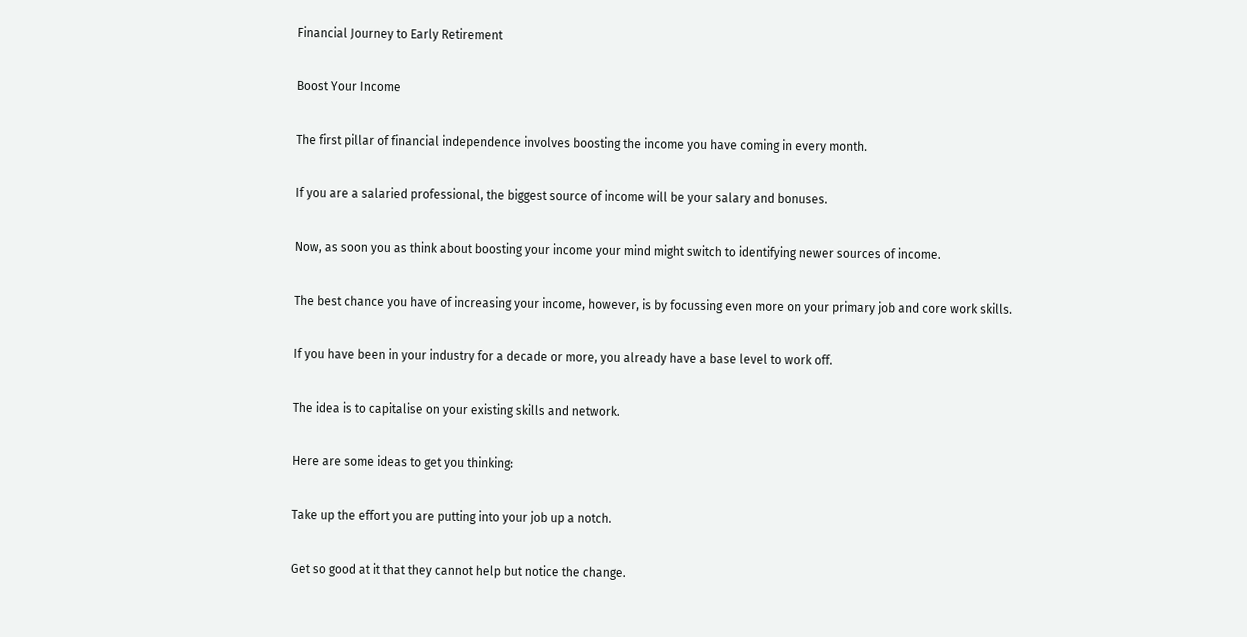Financial Journey to Early Retirement

Boost Your Income

The first pillar of financial independence involves boosting the income you have coming in every month.

If you are a salaried professional, the biggest source of income will be your salary and bonuses.

Now, as soon you as think about boosting your income your mind might switch to identifying newer sources of income.

The best chance you have of increasing your income, however, is by focussing even more on your primary job and core work skills.

If you have been in your industry for a decade or more, you already have a base level to work off.

The idea is to capitalise on your existing skills and network.

Here are some ideas to get you thinking:

Take up the effort you are putting into your job up a notch.

Get so good at it that they cannot help but notice the change.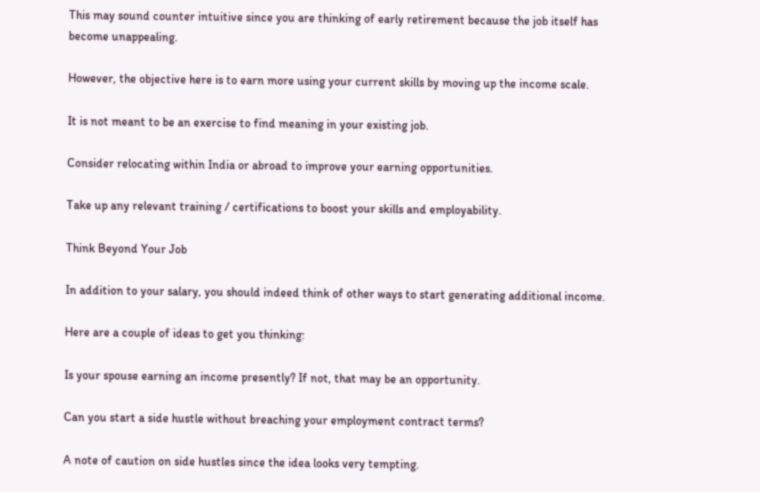This may sound counter intuitive since you are thinking of early retirement because the job itself has become unappealing.

However, the objective here is to earn more using your current skills by moving up the income scale.

It is not meant to be an exercise to find meaning in your existing job.

Consider relocating within India or abroad to improve your earning opportunities.

Take up any relevant training / certifications to boost your skills and employability.

Think Beyond Your Job

In addition to your salary, you should indeed think of other ways to start generating additional income.

Here are a couple of ideas to get you thinking:

Is your spouse earning an income presently? If not, that may be an opportunity.

Can you start a side hustle without breaching your employment contract terms?

A note of caution on side hustles since the idea looks very tempting.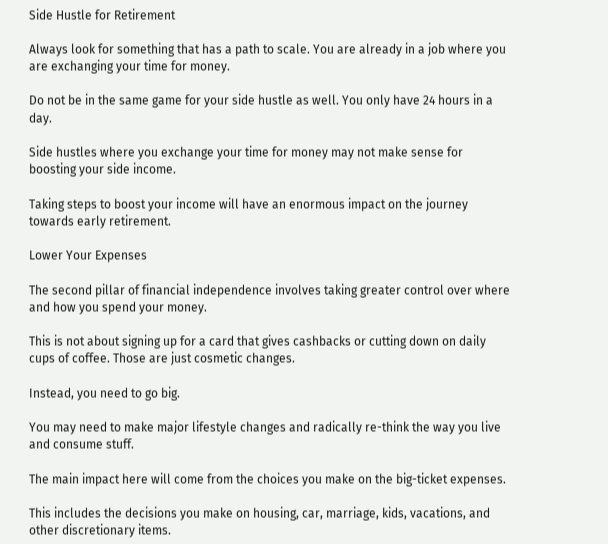Side Hustle for Retirement

Always look for something that has a path to scale. You are already in a job where you are exchanging your time for money.

Do not be in the same game for your side hustle as well. You only have 24 hours in a day.

Side hustles where you exchange your time for money may not make sense for boosting your side income.

Taking steps to boost your income will have an enormous impact on the journey towards early retirement.

Lower Your Expenses

The second pillar of financial independence involves taking greater control over where and how you spend your money.

This is not about signing up for a card that gives cashbacks or cutting down on daily cups of coffee. Those are just cosmetic changes.

Instead, you need to go big.

You may need to make major lifestyle changes and radically re-think the way you live and consume stuff.

The main impact here will come from the choices you make on the big-ticket expenses.

This includes the decisions you make on housing, car, marriage, kids, vacations, and other discretionary items.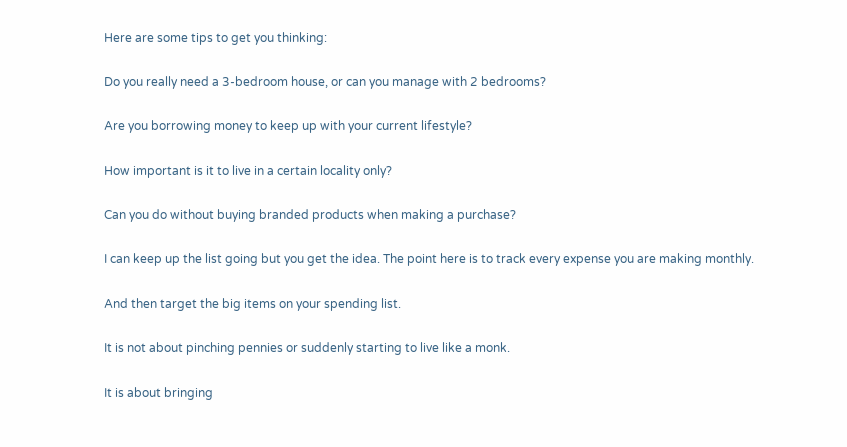Here are some tips to get you thinking:

Do you really need a 3-bedroom house, or can you manage with 2 bedrooms?

Are you borrowing money to keep up with your current lifestyle?

How important is it to live in a certain locality only?

Can you do without buying branded products when making a purchase?

I can keep up the list going but you get the idea. The point here is to track every expense you are making monthly.

And then target the big items on your spending list.

It is not about pinching pennies or suddenly starting to live like a monk.

It is about bringing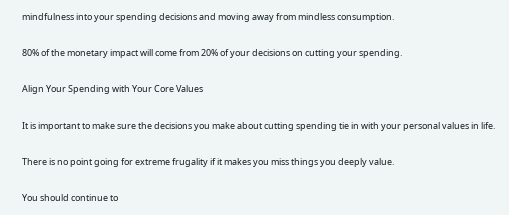mindfulness into your spending decisions and moving away from mindless consumption.

80% of the monetary impact will come from 20% of your decisions on cutting your spending.

Align Your Spending with Your Core Values

It is important to make sure the decisions you make about cutting spending tie in with your personal values in life.

There is no point going for extreme frugality if it makes you miss things you deeply value.

You should continue to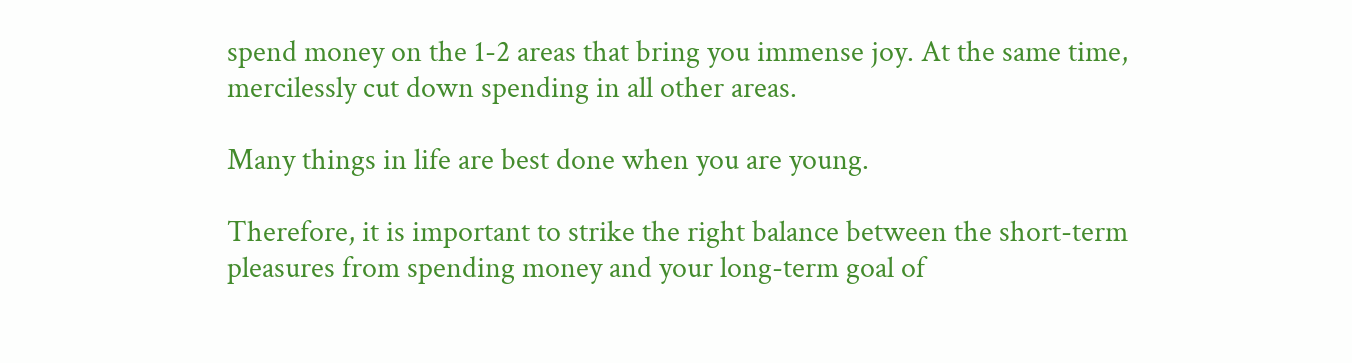spend money on the 1-2 areas that bring you immense joy. At the same time, mercilessly cut down spending in all other areas.

Many things in life are best done when you are young.

Therefore, it is important to strike the right balance between the short-term pleasures from spending money and your long-term goal of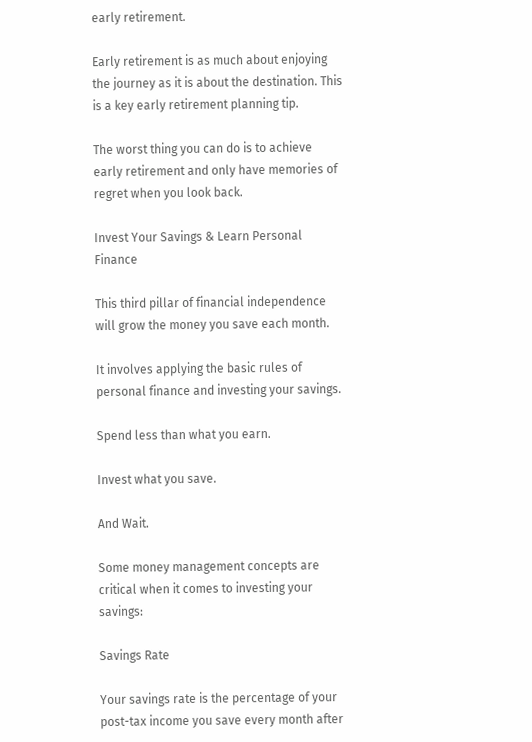early retirement.

Early retirement is as much about enjoying the journey as it is about the destination. This is a key early retirement planning tip.

The worst thing you can do is to achieve early retirement and only have memories of regret when you look back.

Invest Your Savings & Learn Personal Finance

This third pillar of financial independence will grow the money you save each month.

It involves applying the basic rules of personal finance and investing your savings.

Spend less than what you earn.

Invest what you save.

And Wait.

Some money management concepts are critical when it comes to investing your savings:

Savings Rate

Your savings rate is the percentage of your post-tax income you save every month after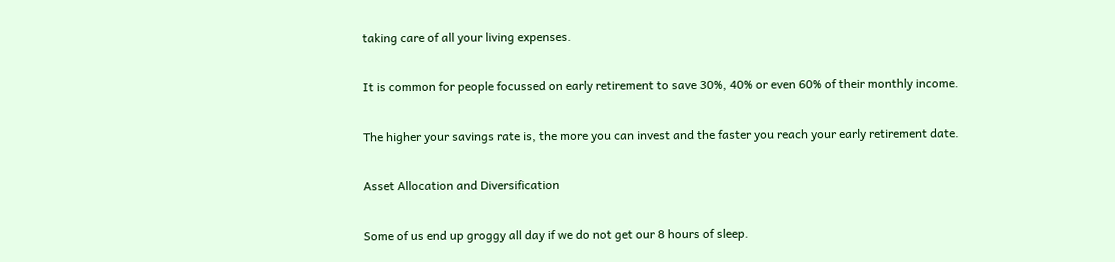taking care of all your living expenses.

It is common for people focussed on early retirement to save 30%, 40% or even 60% of their monthly income.

The higher your savings rate is, the more you can invest and the faster you reach your early retirement date.

Asset Allocation and Diversification

Some of us end up groggy all day if we do not get our 8 hours of sleep.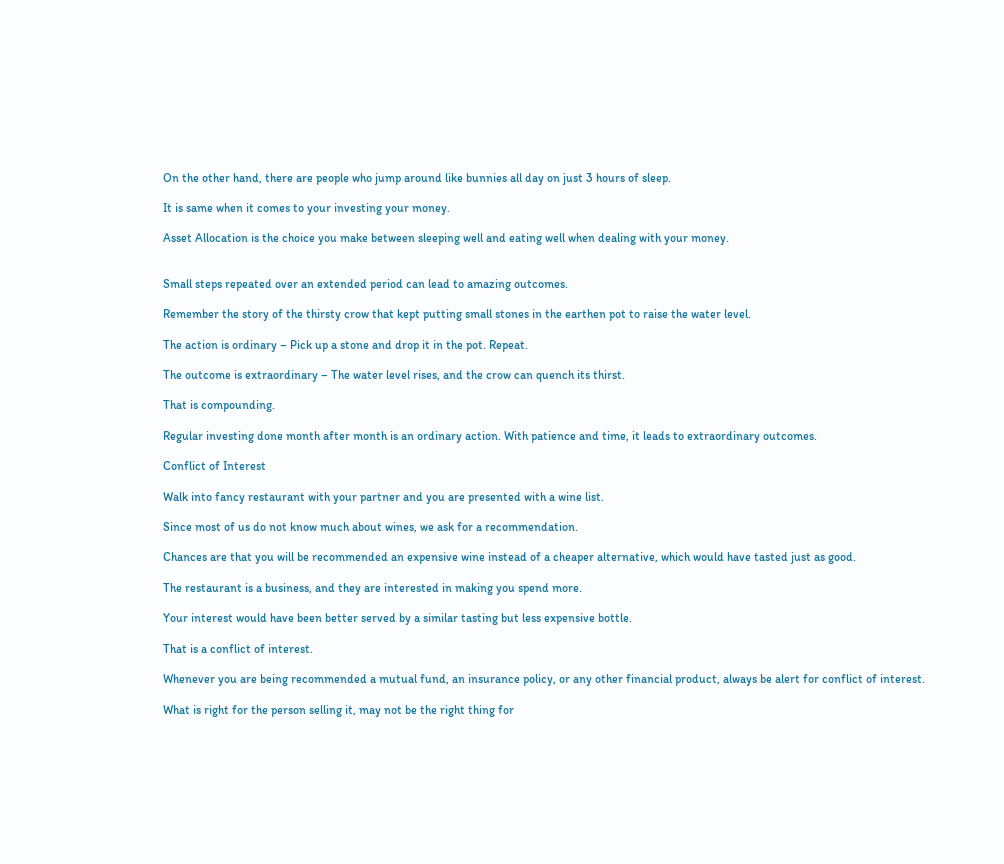On the other hand, there are people who jump around like bunnies all day on just 3 hours of sleep.

It is same when it comes to your investing your money.

Asset Allocation is the choice you make between sleeping well and eating well when dealing with your money.


Small steps repeated over an extended period can lead to amazing outcomes.

Remember the story of the thirsty crow that kept putting small stones in the earthen pot to raise the water level.

The action is ordinary – Pick up a stone and drop it in the pot. Repeat.

The outcome is extraordinary – The water level rises, and the crow can quench its thirst.

That is compounding.

Regular investing done month after month is an ordinary action. With patience and time, it leads to extraordinary outcomes.

Conflict of Interest

Walk into fancy restaurant with your partner and you are presented with a wine list.

Since most of us do not know much about wines, we ask for a recommendation.

Chances are that you will be recommended an expensive wine instead of a cheaper alternative, which would have tasted just as good.

The restaurant is a business, and they are interested in making you spend more.

Your interest would have been better served by a similar tasting but less expensive bottle.

That is a conflict of interest.

Whenever you are being recommended a mutual fund, an insurance policy, or any other financial product, always be alert for conflict of interest.

What is right for the person selling it, may not be the right thing for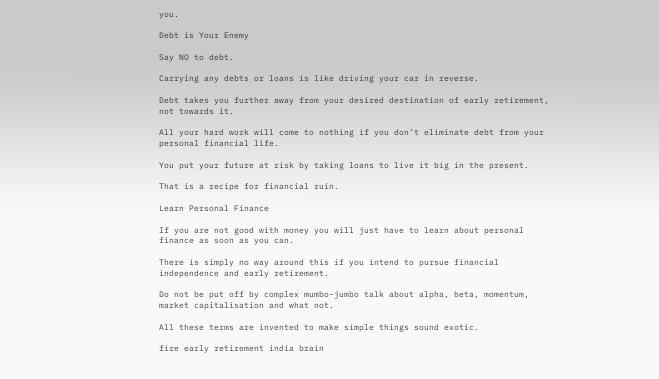you.

Debt is Your Enemy

Say NO to debt.

Carrying any debts or loans is like driving your car in reverse.

Debt takes you further away from your desired destination of early retirement, not towards it.

All your hard work will come to nothing if you don’t eliminate debt from your personal financial life.

You put your future at risk by taking loans to live it big in the present.

That is a recipe for financial ruin.

Learn Personal Finance

If you are not good with money you will just have to learn about personal finance as soon as you can.

There is simply no way around this if you intend to pursue financial independence and early retirement.

Do not be put off by complex mumbo-jumbo talk about alpha, beta, momentum, market capitalisation and what not.

All these terms are invented to make simple things sound exotic.

fire early retirement india brain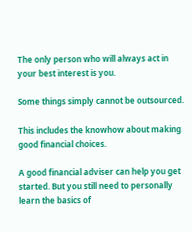The only person who will always act in your best interest is you.

Some things simply cannot be outsourced.

This includes the knowhow about making good financial choices.

A good financial adviser can help you get started. But you still need to personally learn the basics of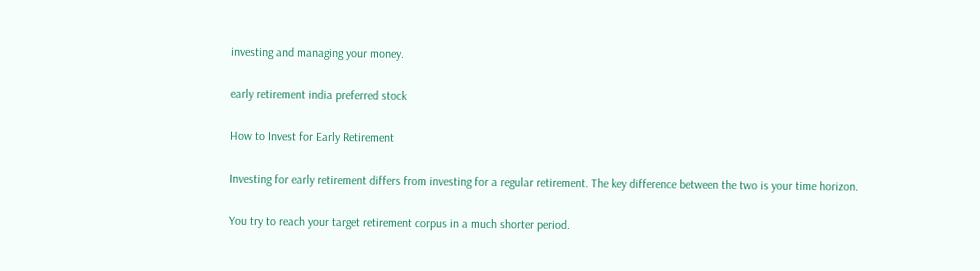investing and managing your money.

early retirement india preferred stock

How to Invest for Early Retirement

Investing for early retirement differs from investing for a regular retirement. The key difference between the two is your time horizon.

You try to reach your target retirement corpus in a much shorter period.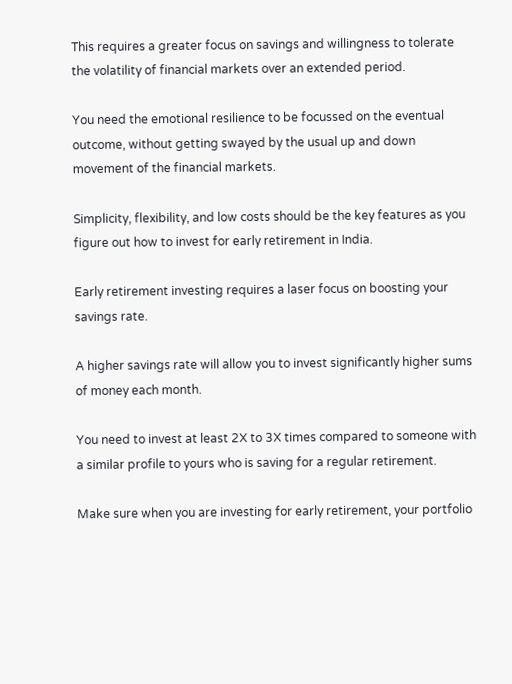This requires a greater focus on savings and willingness to tolerate the volatility of financial markets over an extended period.

You need the emotional resilience to be focussed on the eventual outcome, without getting swayed by the usual up and down movement of the financial markets.

Simplicity, flexibility, and low costs should be the key features as you figure out how to invest for early retirement in India.

Early retirement investing requires a laser focus on boosting your savings rate.

A higher savings rate will allow you to invest significantly higher sums of money each month.

You need to invest at least 2X to 3X times compared to someone with a similar profile to yours who is saving for a regular retirement.

Make sure when you are investing for early retirement, your portfolio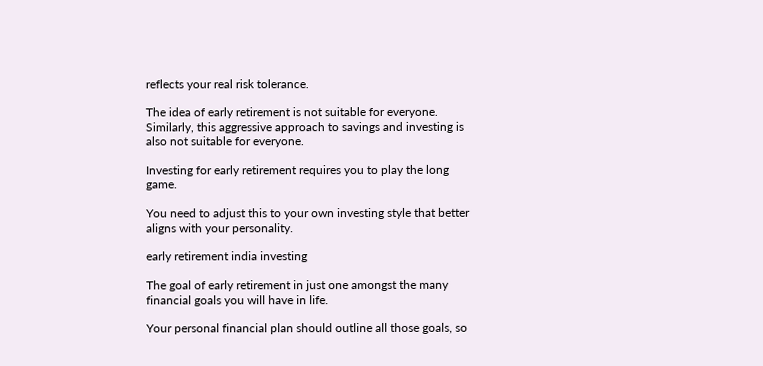reflects your real risk tolerance.

The idea of early retirement is not suitable for everyone. Similarly, this aggressive approach to savings and investing is also not suitable for everyone.

Investing for early retirement requires you to play the long game.

You need to adjust this to your own investing style that better aligns with your personality.

early retirement india investing

The goal of early retirement in just one amongst the many financial goals you will have in life.

Your personal financial plan should outline all those goals, so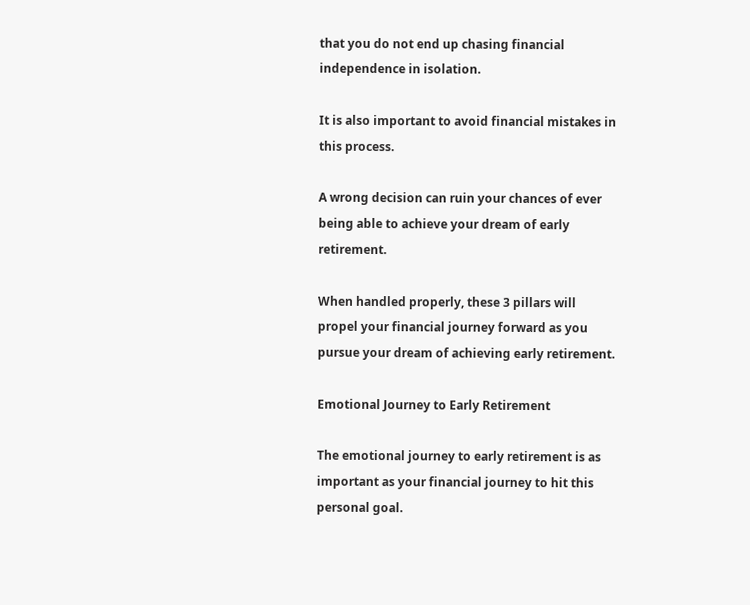that you do not end up chasing financial independence in isolation.

It is also important to avoid financial mistakes in this process.

A wrong decision can ruin your chances of ever being able to achieve your dream of early retirement.

When handled properly, these 3 pillars will propel your financial journey forward as you pursue your dream of achieving early retirement.

Emotional Journey to Early Retirement

The emotional journey to early retirement is as important as your financial journey to hit this personal goal.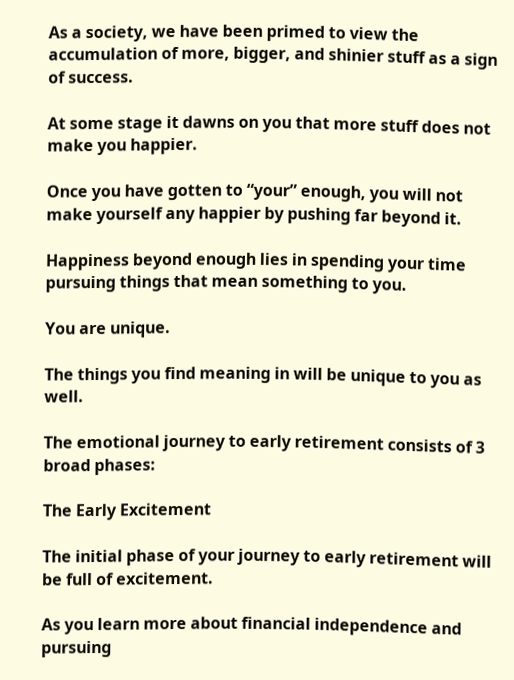As a society, we have been primed to view the accumulation of more, bigger, and shinier stuff as a sign of success.

At some stage it dawns on you that more stuff does not make you happier.

Once you have gotten to “your” enough, you will not make yourself any happier by pushing far beyond it.

Happiness beyond enough lies in spending your time pursuing things that mean something to you.

You are unique.

The things you find meaning in will be unique to you as well.

The emotional journey to early retirement consists of 3 broad phases:

The Early Excitement

The initial phase of your journey to early retirement will be full of excitement.

As you learn more about financial independence and pursuing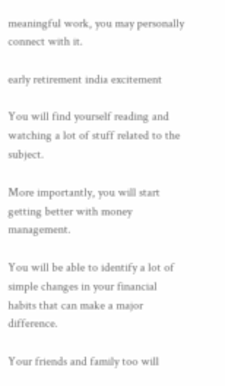meaningful work, you may personally connect with it.

early retirement india excitement

You will find yourself reading and watching a lot of stuff related to the subject.

More importantly, you will start getting better with money management.

You will be able to identify a lot of simple changes in your financial habits that can make a major difference.

Your friends and family too will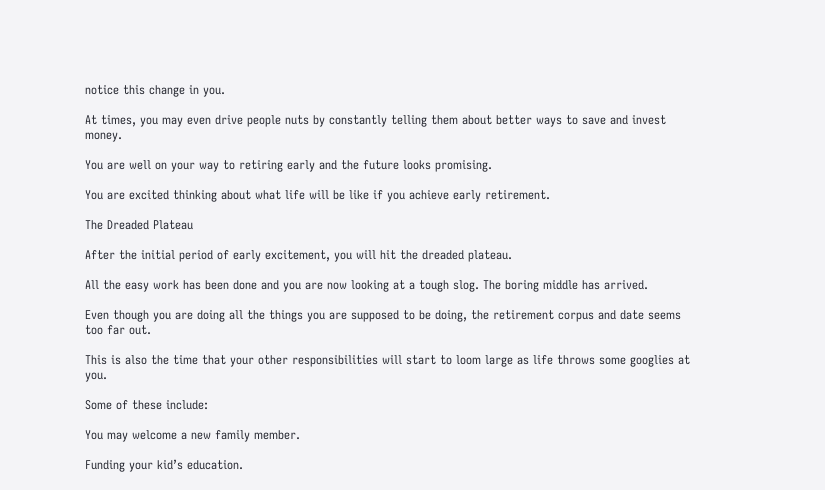notice this change in you.

At times, you may even drive people nuts by constantly telling them about better ways to save and invest money.

You are well on your way to retiring early and the future looks promising.

You are excited thinking about what life will be like if you achieve early retirement.

The Dreaded Plateau

After the initial period of early excitement, you will hit the dreaded plateau.

All the easy work has been done and you are now looking at a tough slog. The boring middle has arrived.

Even though you are doing all the things you are supposed to be doing, the retirement corpus and date seems too far out.

This is also the time that your other responsibilities will start to loom large as life throws some googlies at you.

Some of these include:

You may welcome a new family member.

Funding your kid’s education.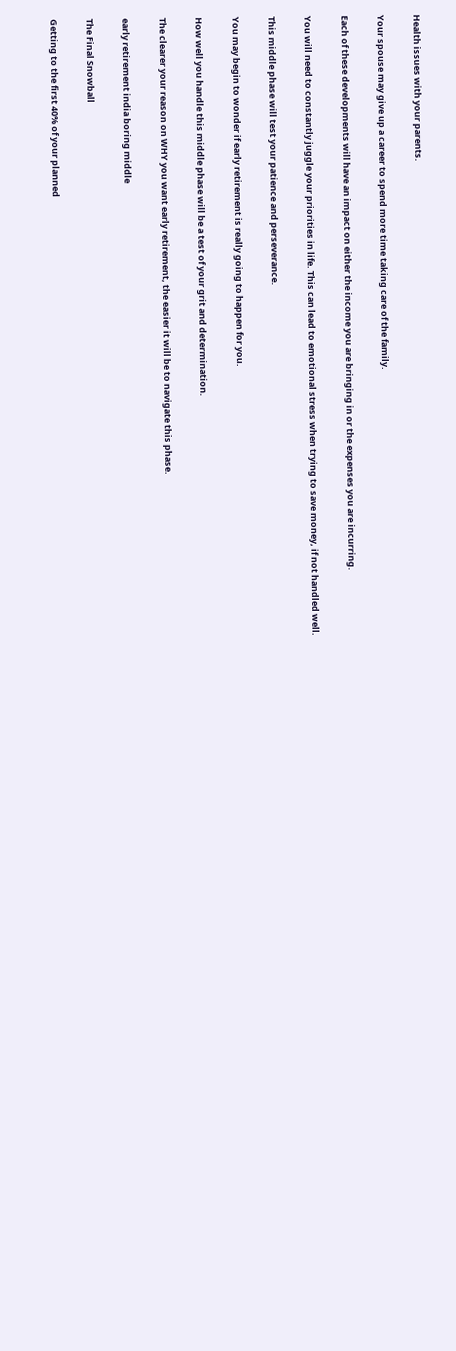Health issues with your parents.

Your spouse may give up a career to spend more time taking care of the family.

Each of these developments will have an impact on either the income you are bringing in or the expenses you are incurring.

You will need to constantly juggle your priorities in life. This can lead to emotional stress when trying to save money, if not handled well.

This middle phase will test your patience and perseverance.

You may begin to wonder if early retirement is really going to happen for you.

How well you handle this middle phase will be a test of your grit and determination.

The clearer your reason on WHY you want early retirement, the easier it will be to navigate this phase.

early retirement india boring middle

The Final Snowball

Getting to the first 40% of your planned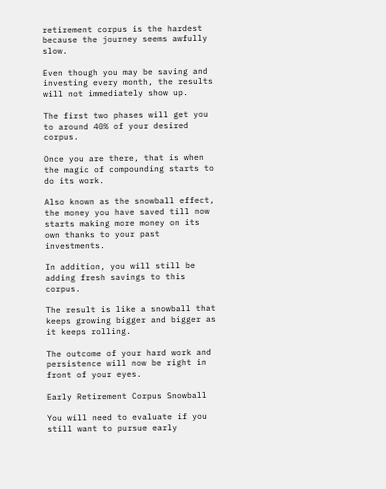retirement corpus is the hardest because the journey seems awfully slow.

Even though you may be saving and investing every month, the results will not immediately show up.

The first two phases will get you to around 40% of your desired corpus.

Once you are there, that is when the magic of compounding starts to do its work.

Also known as the snowball effect, the money you have saved till now starts making more money on its own thanks to your past investments.

In addition, you will still be adding fresh savings to this corpus.

The result is like a snowball that keeps growing bigger and bigger as it keeps rolling.

The outcome of your hard work and persistence will now be right in front of your eyes.

Early Retirement Corpus Snowball

You will need to evaluate if you still want to pursue early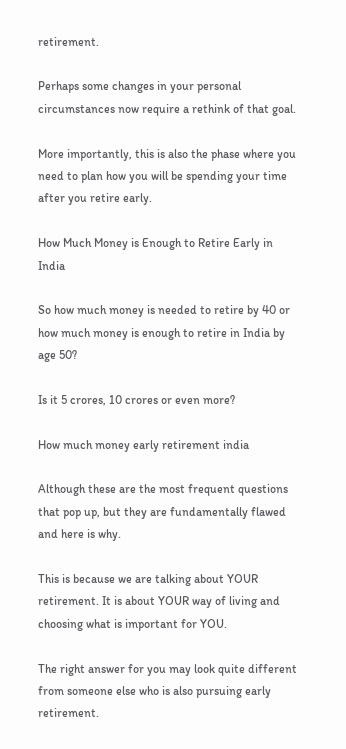retirement.

Perhaps some changes in your personal circumstances now require a rethink of that goal.

More importantly, this is also the phase where you need to plan how you will be spending your time after you retire early.

How Much Money is Enough to Retire Early in India

So how much money is needed to retire by 40 or how much money is enough to retire in India by age 50?

Is it 5 crores, 10 crores or even more?

How much money early retirement india

Although these are the most frequent questions that pop up, but they are fundamentally flawed and here is why.

This is because we are talking about YOUR retirement. It is about YOUR way of living and choosing what is important for YOU.

The right answer for you may look quite different from someone else who is also pursuing early retirement.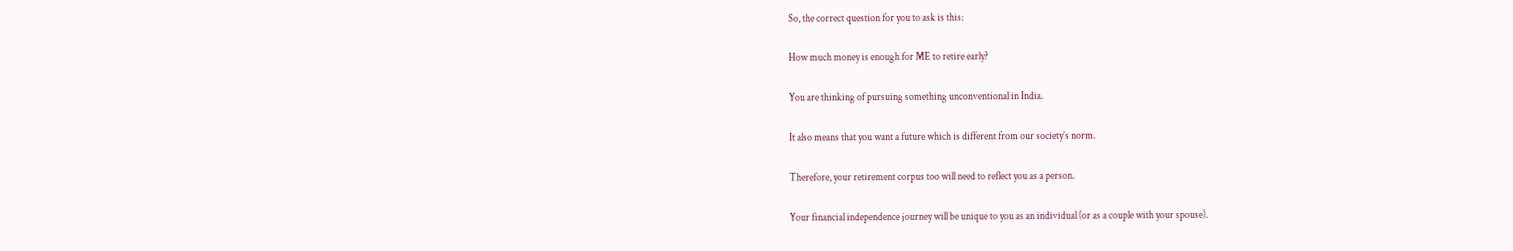So, the correct question for you to ask is this:

How much money is enough for ME to retire early?

You are thinking of pursuing something unconventional in India.

It also means that you want a future which is different from our society’s norm.

Therefore, your retirement corpus too will need to reflect you as a person.

Your financial independence journey will be unique to you as an individual (or as a couple with your spouse).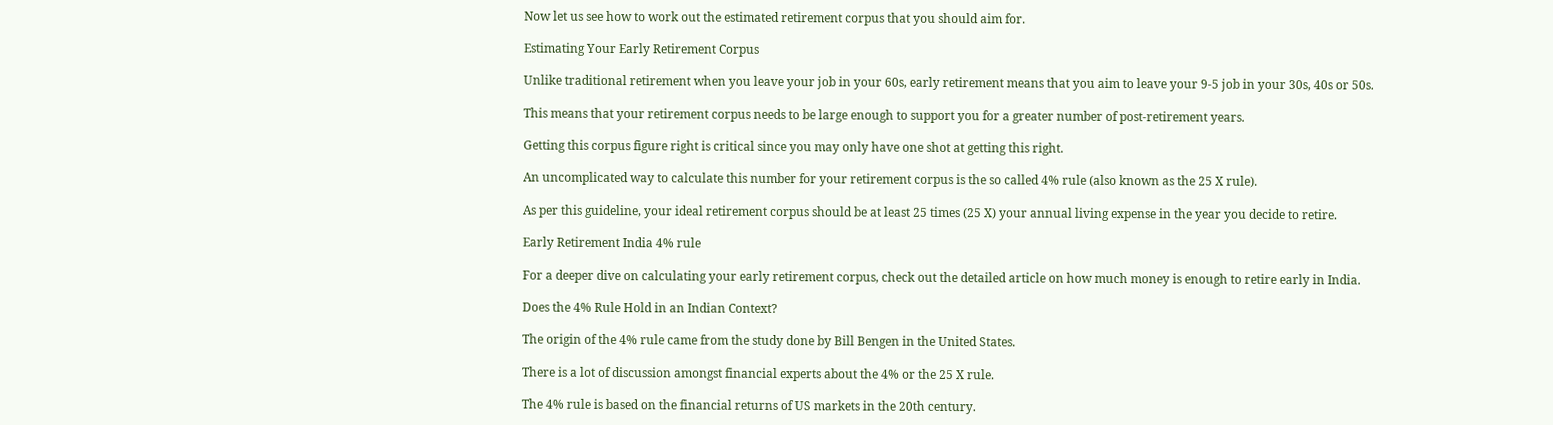Now let us see how to work out the estimated retirement corpus that you should aim for.

Estimating Your Early Retirement Corpus

Unlike traditional retirement when you leave your job in your 60s, early retirement means that you aim to leave your 9-5 job in your 30s, 40s or 50s.

This means that your retirement corpus needs to be large enough to support you for a greater number of post-retirement years.

Getting this corpus figure right is critical since you may only have one shot at getting this right.

An uncomplicated way to calculate this number for your retirement corpus is the so called 4% rule (also known as the 25 X rule).

As per this guideline, your ideal retirement corpus should be at least 25 times (25 X) your annual living expense in the year you decide to retire.

Early Retirement India 4% rule

For a deeper dive on calculating your early retirement corpus, check out the detailed article on how much money is enough to retire early in India.

Does the 4% Rule Hold in an Indian Context?

The origin of the 4% rule came from the study done by Bill Bengen in the United States.

There is a lot of discussion amongst financial experts about the 4% or the 25 X rule.

The 4% rule is based on the financial returns of US markets in the 20th century.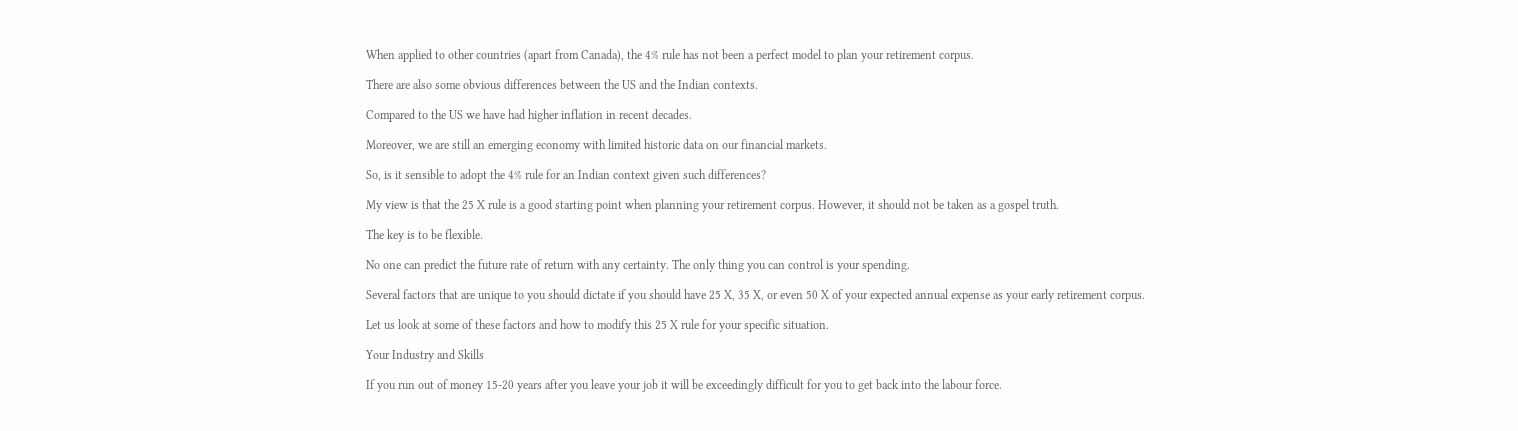When applied to other countries (apart from Canada), the 4% rule has not been a perfect model to plan your retirement corpus.

There are also some obvious differences between the US and the Indian contexts.

Compared to the US we have had higher inflation in recent decades.

Moreover, we are still an emerging economy with limited historic data on our financial markets.

So, is it sensible to adopt the 4% rule for an Indian context given such differences?

My view is that the 25 X rule is a good starting point when planning your retirement corpus. However, it should not be taken as a gospel truth.

The key is to be flexible.

No one can predict the future rate of return with any certainty. The only thing you can control is your spending.

Several factors that are unique to you should dictate if you should have 25 X, 35 X, or even 50 X of your expected annual expense as your early retirement corpus.

Let us look at some of these factors and how to modify this 25 X rule for your specific situation.

Your Industry and Skills

If you run out of money 15-20 years after you leave your job it will be exceedingly difficult for you to get back into the labour force.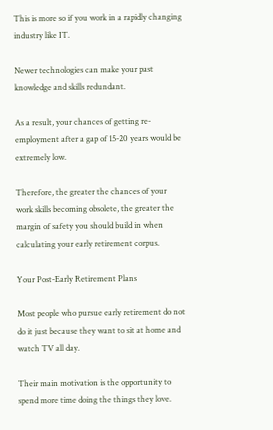This is more so if you work in a rapidly changing industry like IT.

Newer technologies can make your past knowledge and skills redundant.

As a result, your chances of getting re-employment after a gap of 15-20 years would be extremely low.

Therefore, the greater the chances of your work skills becoming obsolete, the greater the margin of safety you should build in when calculating your early retirement corpus.

Your Post-Early Retirement Plans

Most people who pursue early retirement do not do it just because they want to sit at home and watch TV all day.

Their main motivation is the opportunity to spend more time doing the things they love.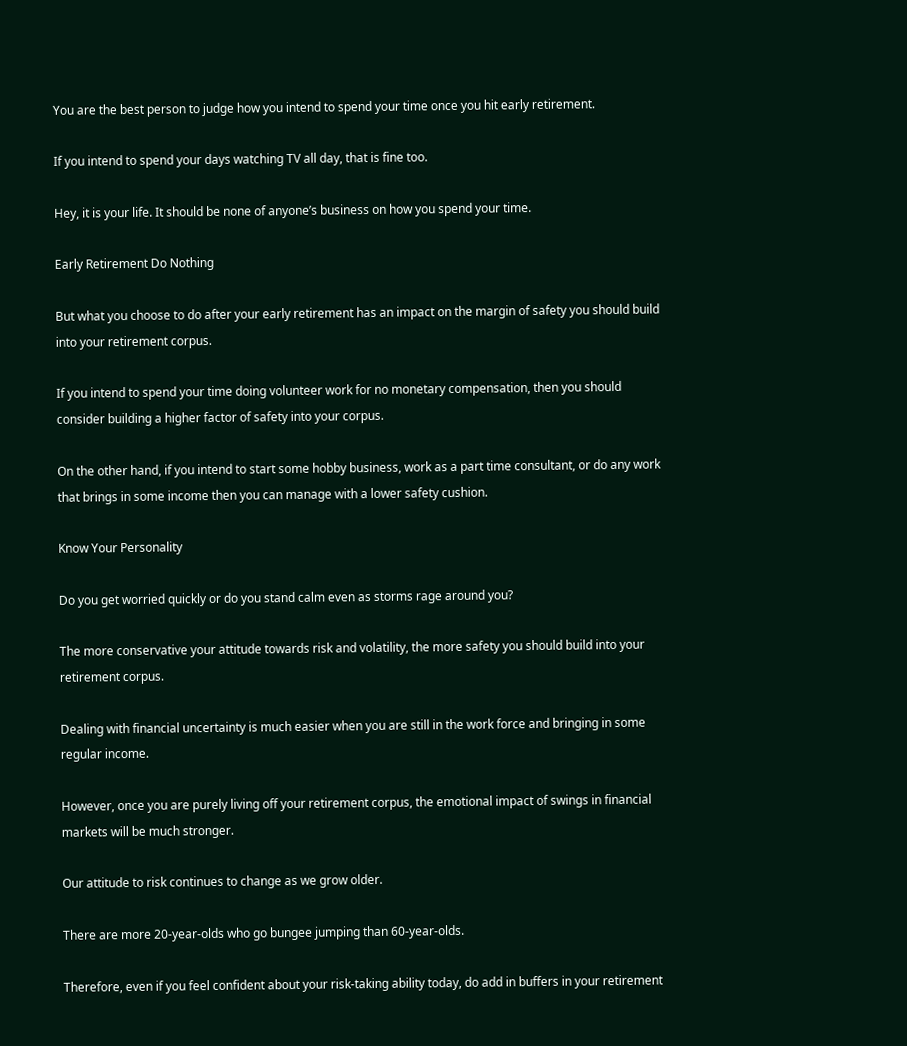You are the best person to judge how you intend to spend your time once you hit early retirement.

If you intend to spend your days watching TV all day, that is fine too.

Hey, it is your life. It should be none of anyone’s business on how you spend your time.

Early Retirement Do Nothing

But what you choose to do after your early retirement has an impact on the margin of safety you should build into your retirement corpus.

If you intend to spend your time doing volunteer work for no monetary compensation, then you should consider building a higher factor of safety into your corpus.

On the other hand, if you intend to start some hobby business, work as a part time consultant, or do any work that brings in some income then you can manage with a lower safety cushion.

Know Your Personality

Do you get worried quickly or do you stand calm even as storms rage around you?

The more conservative your attitude towards risk and volatility, the more safety you should build into your retirement corpus.

Dealing with financial uncertainty is much easier when you are still in the work force and bringing in some regular income.

However, once you are purely living off your retirement corpus, the emotional impact of swings in financial markets will be much stronger.

Our attitude to risk continues to change as we grow older.

There are more 20-year-olds who go bungee jumping than 60-year-olds.

Therefore, even if you feel confident about your risk-taking ability today, do add in buffers in your retirement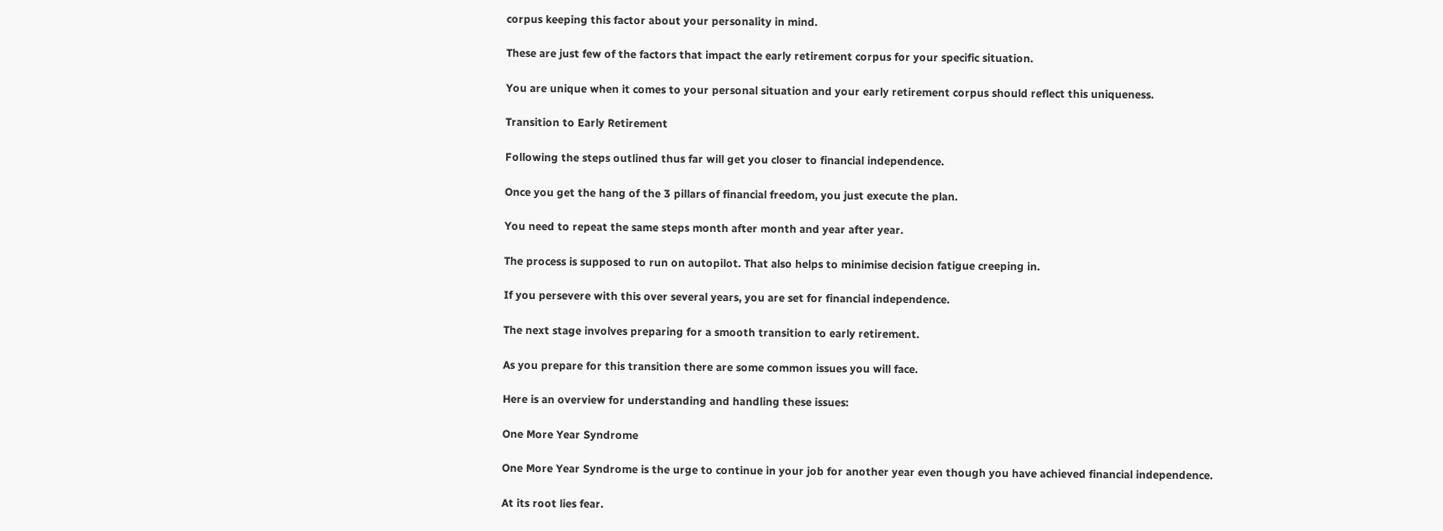corpus keeping this factor about your personality in mind.

These are just few of the factors that impact the early retirement corpus for your specific situation.

You are unique when it comes to your personal situation and your early retirement corpus should reflect this uniqueness.

Transition to Early Retirement

Following the steps outlined thus far will get you closer to financial independence.

Once you get the hang of the 3 pillars of financial freedom, you just execute the plan.

You need to repeat the same steps month after month and year after year.

The process is supposed to run on autopilot. That also helps to minimise decision fatigue creeping in.

If you persevere with this over several years, you are set for financial independence.

The next stage involves preparing for a smooth transition to early retirement.

As you prepare for this transition there are some common issues you will face.

Here is an overview for understanding and handling these issues:

One More Year Syndrome

One More Year Syndrome is the urge to continue in your job for another year even though you have achieved financial independence.

At its root lies fear.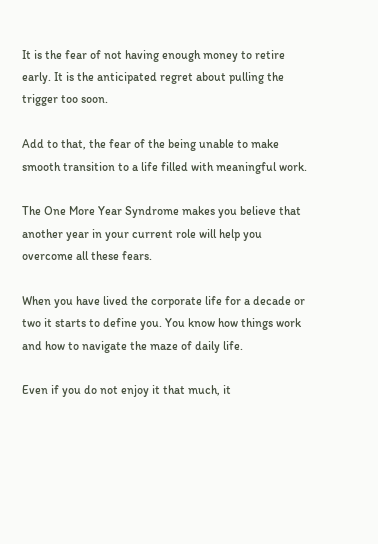It is the fear of not having enough money to retire early. It is the anticipated regret about pulling the trigger too soon.

Add to that, the fear of the being unable to make smooth transition to a life filled with meaningful work.

The One More Year Syndrome makes you believe that another year in your current role will help you overcome all these fears.

When you have lived the corporate life for a decade or two it starts to define you. You know how things work and how to navigate the maze of daily life.

Even if you do not enjoy it that much, it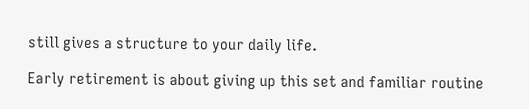still gives a structure to your daily life.

Early retirement is about giving up this set and familiar routine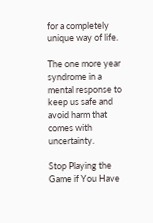for a completely unique way of life.

The one more year syndrome in a mental response to keep us safe and avoid harm that comes with uncertainty.

Stop Playing the Game if You Have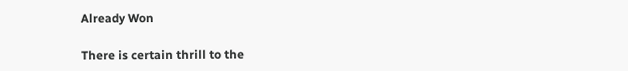Already Won

There is certain thrill to the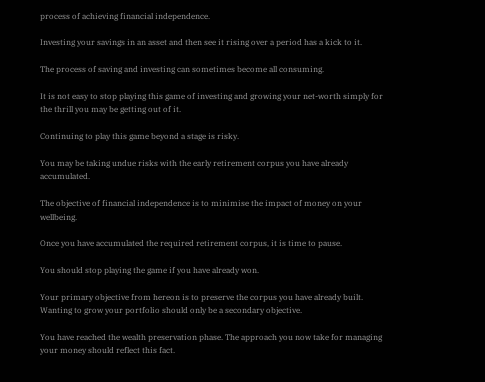process of achieving financial independence.

Investing your savings in an asset and then see it rising over a period has a kick to it.

The process of saving and investing can sometimes become all consuming.

It is not easy to stop playing this game of investing and growing your net-worth simply for the thrill you may be getting out of it.

Continuing to play this game beyond a stage is risky.

You may be taking undue risks with the early retirement corpus you have already accumulated.

The objective of financial independence is to minimise the impact of money on your wellbeing.

Once you have accumulated the required retirement corpus, it is time to pause.

You should stop playing the game if you have already won.

Your primary objective from hereon is to preserve the corpus you have already built. Wanting to grow your portfolio should only be a secondary objective.

You have reached the wealth preservation phase. The approach you now take for managing your money should reflect this fact.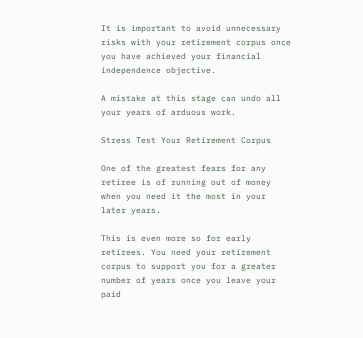It is important to avoid unnecessary risks with your retirement corpus once you have achieved your financial independence objective.

A mistake at this stage can undo all your years of arduous work.

Stress Test Your Retirement Corpus

One of the greatest fears for any retiree is of running out of money when you need it the most in your later years.

This is even more so for early retirees. You need your retirement corpus to support you for a greater number of years once you leave your paid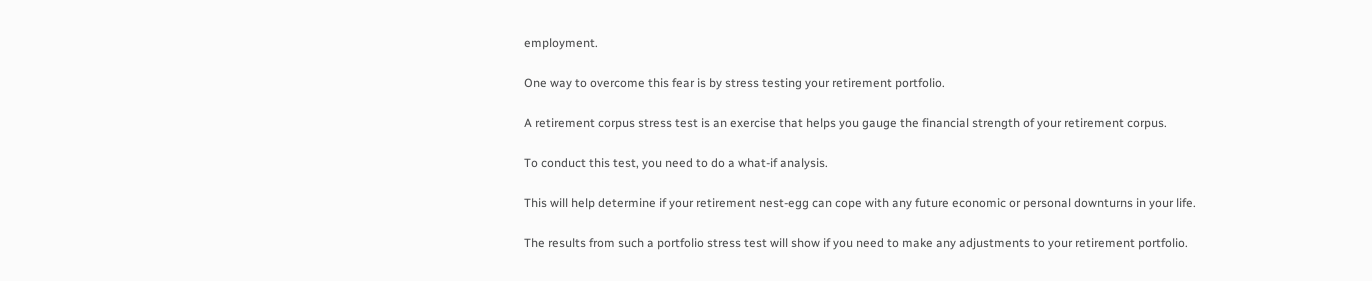employment.

One way to overcome this fear is by stress testing your retirement portfolio.

A retirement corpus stress test is an exercise that helps you gauge the financial strength of your retirement corpus.

To conduct this test, you need to do a what-if analysis.

This will help determine if your retirement nest-egg can cope with any future economic or personal downturns in your life.

The results from such a portfolio stress test will show if you need to make any adjustments to your retirement portfolio.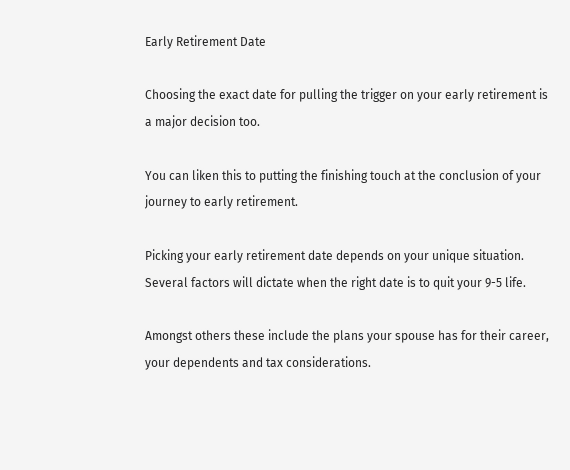Early Retirement Date

Choosing the exact date for pulling the trigger on your early retirement is a major decision too.

You can liken this to putting the finishing touch at the conclusion of your journey to early retirement.

Picking your early retirement date depends on your unique situation. Several factors will dictate when the right date is to quit your 9-5 life.

Amongst others these include the plans your spouse has for their career, your dependents and tax considerations.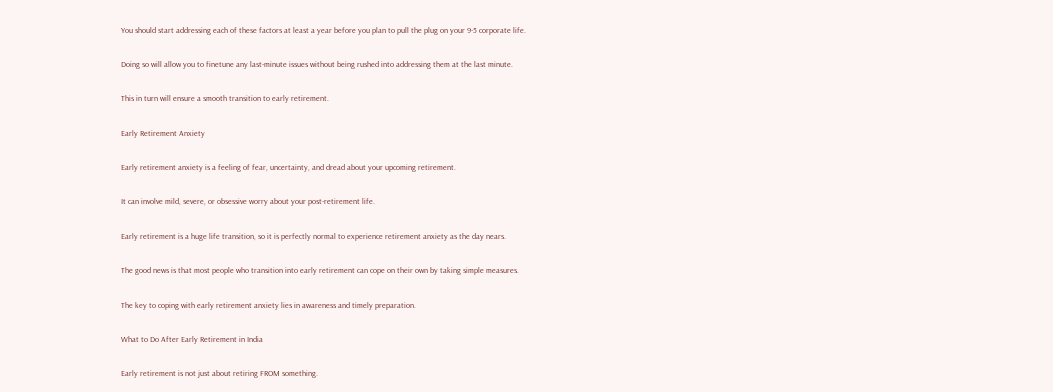You should start addressing each of these factors at least a year before you plan to pull the plug on your 9-5 corporate life.

Doing so will allow you to finetune any last-minute issues without being rushed into addressing them at the last minute.

This in turn will ensure a smooth transition to early retirement.

Early Retirement Anxiety

Early retirement anxiety is a feeling of fear, uncertainty, and dread about your upcoming retirement.

It can involve mild, severe, or obsessive worry about your post-retirement life.

Early retirement is a huge life transition, so it is perfectly normal to experience retirement anxiety as the day nears.

The good news is that most people who transition into early retirement can cope on their own by taking simple measures.

The key to coping with early retirement anxiety lies in awareness and timely preparation.

What to Do After Early Retirement in India

Early retirement is not just about retiring FROM something.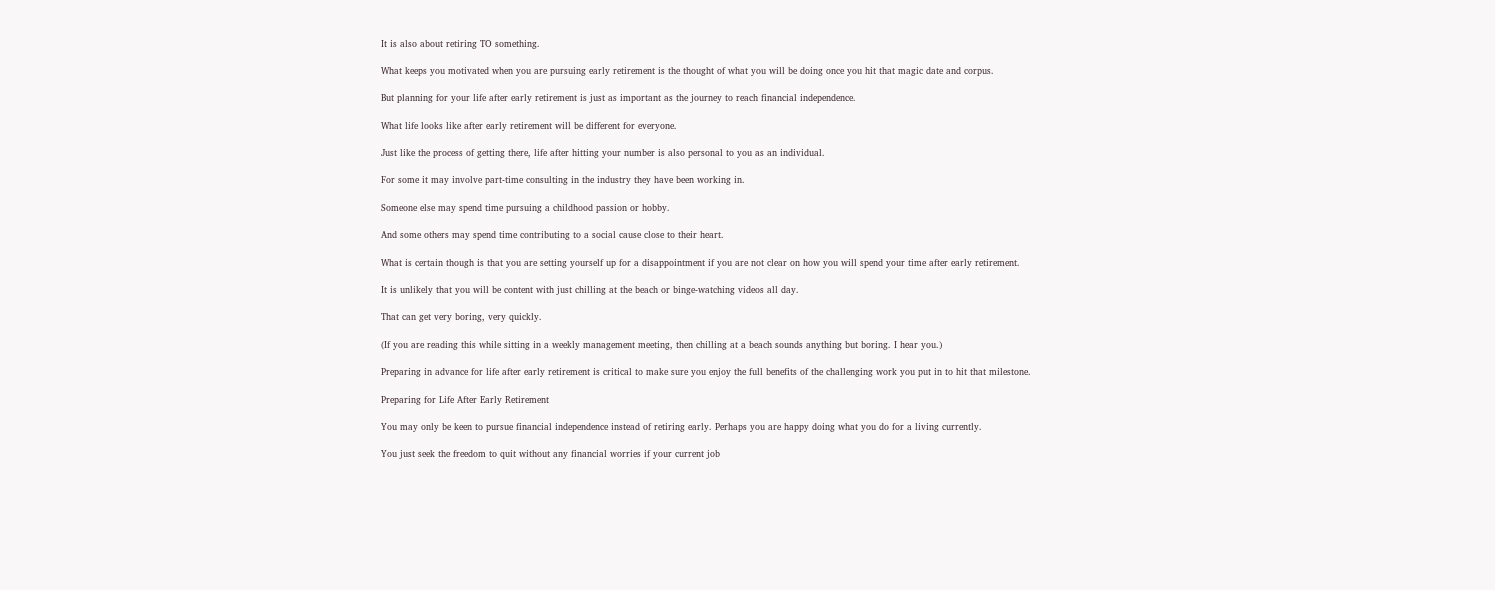It is also about retiring TO something.

What keeps you motivated when you are pursuing early retirement is the thought of what you will be doing once you hit that magic date and corpus.

But planning for your life after early retirement is just as important as the journey to reach financial independence.

What life looks like after early retirement will be different for everyone.

Just like the process of getting there, life after hitting your number is also personal to you as an individual.

For some it may involve part-time consulting in the industry they have been working in.

Someone else may spend time pursuing a childhood passion or hobby.

And some others may spend time contributing to a social cause close to their heart.

What is certain though is that you are setting yourself up for a disappointment if you are not clear on how you will spend your time after early retirement.

It is unlikely that you will be content with just chilling at the beach or binge-watching videos all day.

That can get very boring, very quickly.

(If you are reading this while sitting in a weekly management meeting, then chilling at a beach sounds anything but boring. I hear you.)

Preparing in advance for life after early retirement is critical to make sure you enjoy the full benefits of the challenging work you put in to hit that milestone.

Preparing for Life After Early Retirement

You may only be keen to pursue financial independence instead of retiring early. Perhaps you are happy doing what you do for a living currently.

You just seek the freedom to quit without any financial worries if your current job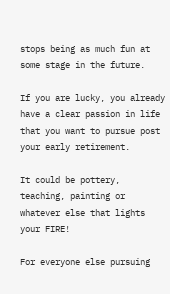stops being as much fun at some stage in the future.

If you are lucky, you already have a clear passion in life that you want to pursue post your early retirement.

It could be pottery, teaching, painting or whatever else that lights your FIRE!

For everyone else pursuing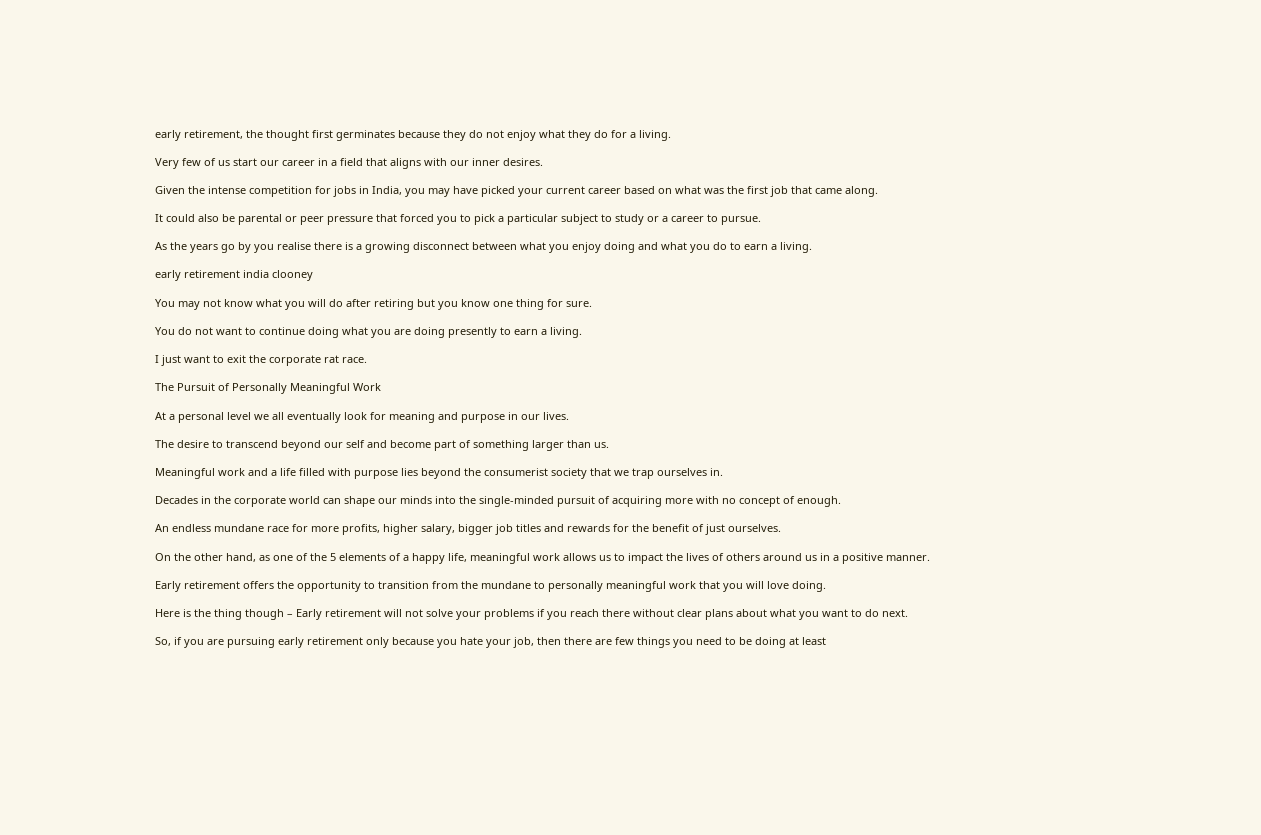early retirement, the thought first germinates because they do not enjoy what they do for a living.

Very few of us start our career in a field that aligns with our inner desires.

Given the intense competition for jobs in India, you may have picked your current career based on what was the first job that came along.

It could also be parental or peer pressure that forced you to pick a particular subject to study or a career to pursue.

As the years go by you realise there is a growing disconnect between what you enjoy doing and what you do to earn a living.

early retirement india clooney

You may not know what you will do after retiring but you know one thing for sure.

You do not want to continue doing what you are doing presently to earn a living.

I just want to exit the corporate rat race.

The Pursuit of Personally Meaningful Work

At a personal level we all eventually look for meaning and purpose in our lives.

The desire to transcend beyond our self and become part of something larger than us.

Meaningful work and a life filled with purpose lies beyond the consumerist society that we trap ourselves in.

Decades in the corporate world can shape our minds into the single-minded pursuit of acquiring more with no concept of enough.

An endless mundane race for more profits, higher salary, bigger job titles and rewards for the benefit of just ourselves.

On the other hand, as one of the 5 elements of a happy life, meaningful work allows us to impact the lives of others around us in a positive manner.

Early retirement offers the opportunity to transition from the mundane to personally meaningful work that you will love doing.

Here is the thing though – Early retirement will not solve your problems if you reach there without clear plans about what you want to do next.

So, if you are pursuing early retirement only because you hate your job, then there are few things you need to be doing at least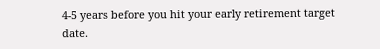4-5 years before you hit your early retirement target date.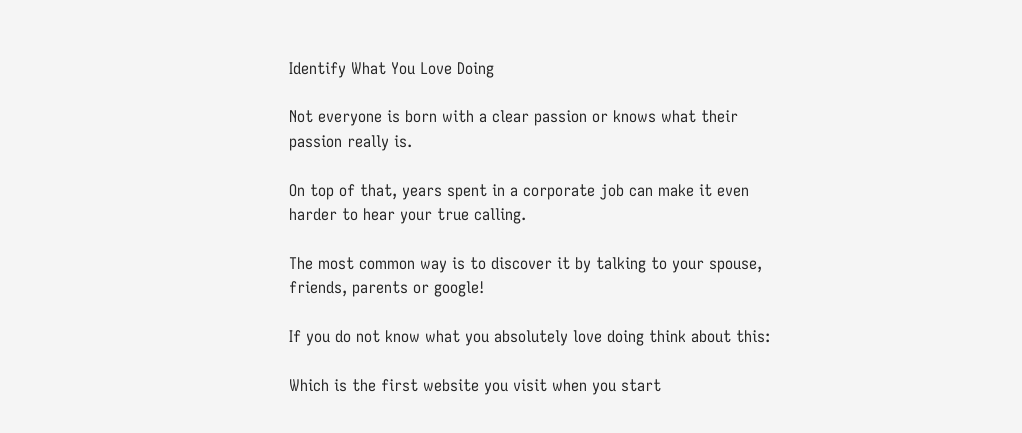Identify What You Love Doing

Not everyone is born with a clear passion or knows what their passion really is.

On top of that, years spent in a corporate job can make it even harder to hear your true calling.

The most common way is to discover it by talking to your spouse, friends, parents or google!

If you do not know what you absolutely love doing think about this:

Which is the first website you visit when you start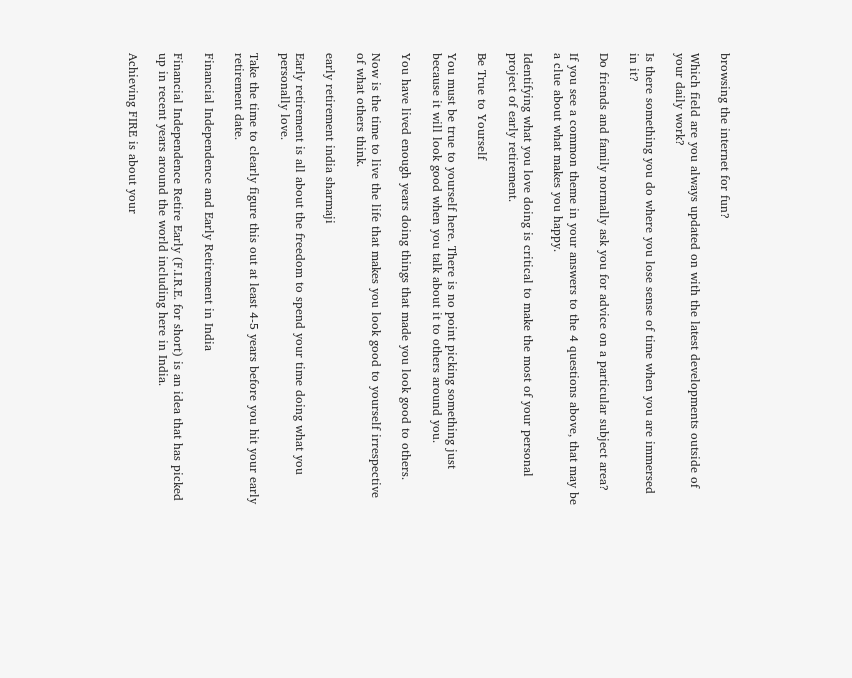browsing the internet for fun?

Which field are you always updated on with the latest developments outside of your daily work?

Is there something you do where you lose sense of time when you are immersed in it?

Do friends and family normally ask you for advice on a particular subject area?

If you see a common theme in your answers to the 4 questions above, that may be a clue about what makes you happy.

Identifying what you love doing is critical to make the most of your personal project of early retirement.

Be True to Yourself

You must be true to yourself here. There is no point picking something just because it will look good when you talk about it to others around you.

You have lived enough years doing things that made you look good to others.

Now is the time to live the life that makes you look good to yourself irrespective of what others think.

early retirement india sharmaji

Early retirement is all about the freedom to spend your time doing what you personally love.

Take the time to clearly figure this out at least 4-5 years before you hit your early retirement date.

Financial Independence and Early Retirement in India

Financial Independence Retire Early (F.I.R.E. for short) is an idea that has picked up in recent years around the world including here in India.

Achieving FIRE is about your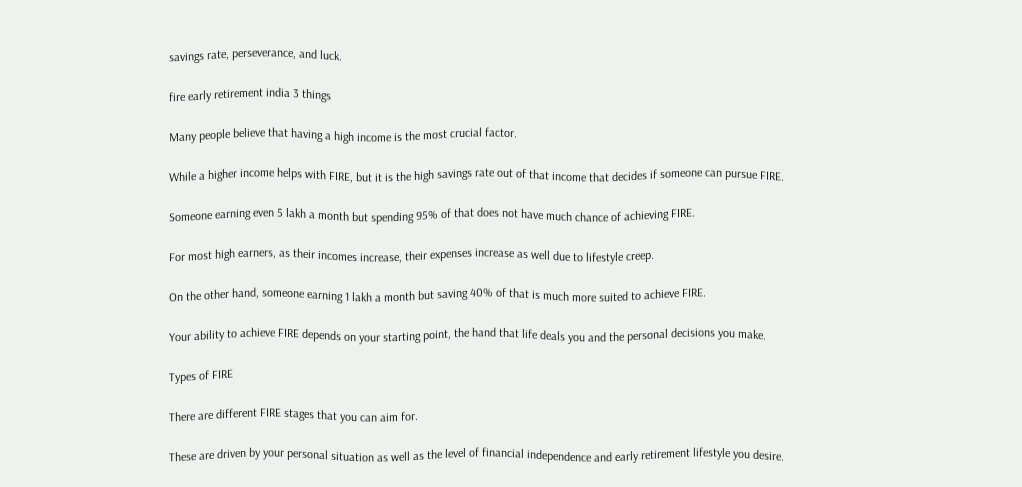savings rate, perseverance, and luck.

fire early retirement india 3 things

Many people believe that having a high income is the most crucial factor.

While a higher income helps with FIRE, but it is the high savings rate out of that income that decides if someone can pursue FIRE.

Someone earning even 5 lakh a month but spending 95% of that does not have much chance of achieving FIRE.

For most high earners, as their incomes increase, their expenses increase as well due to lifestyle creep.

On the other hand, someone earning 1 lakh a month but saving 40% of that is much more suited to achieve FIRE.

Your ability to achieve FIRE depends on your starting point, the hand that life deals you and the personal decisions you make.

Types of FIRE

There are different FIRE stages that you can aim for.

These are driven by your personal situation as well as the level of financial independence and early retirement lifestyle you desire.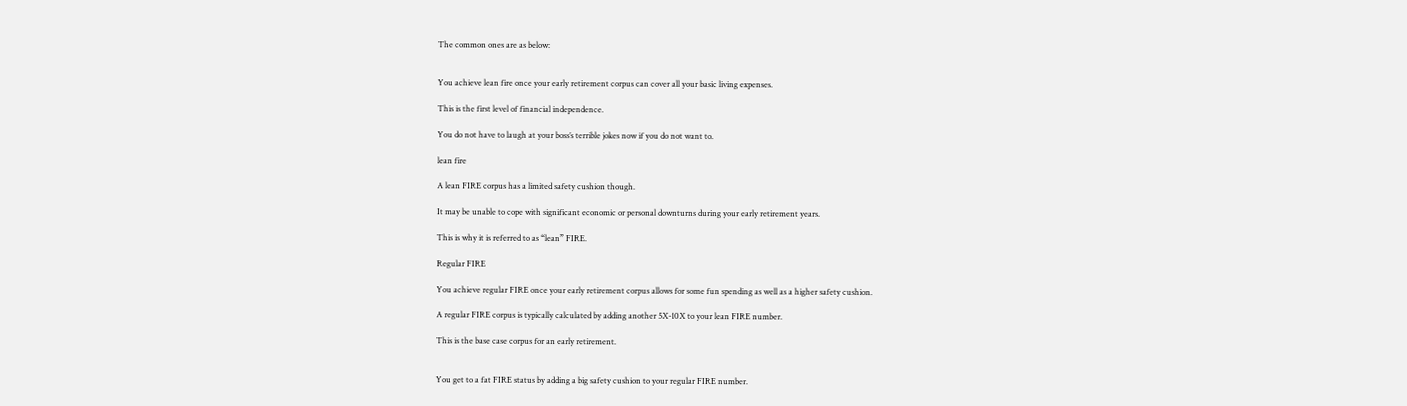The common ones are as below:


You achieve lean fire once your early retirement corpus can cover all your basic living expenses.

This is the first level of financial independence.

You do not have to laugh at your boss’s terrible jokes now if you do not want to.

lean fire

A lean FIRE corpus has a limited safety cushion though.

It may be unable to cope with significant economic or personal downturns during your early retirement years.

This is why it is referred to as “lean” FIRE.

Regular FIRE

You achieve regular FIRE once your early retirement corpus allows for some fun spending as well as a higher safety cushion.

A regular FIRE corpus is typically calculated by adding another 5X-10X to your lean FIRE number.

This is the base case corpus for an early retirement.


You get to a fat FIRE status by adding a big safety cushion to your regular FIRE number.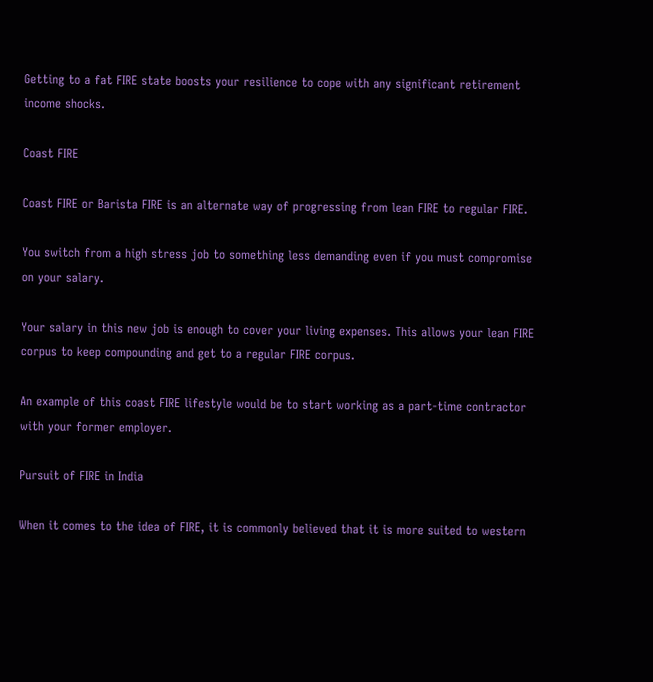Getting to a fat FIRE state boosts your resilience to cope with any significant retirement income shocks.

Coast FIRE

Coast FIRE or Barista FIRE is an alternate way of progressing from lean FIRE to regular FIRE.

You switch from a high stress job to something less demanding even if you must compromise on your salary.

Your salary in this new job is enough to cover your living expenses. This allows your lean FIRE corpus to keep compounding and get to a regular FIRE corpus.

An example of this coast FIRE lifestyle would be to start working as a part-time contractor with your former employer.

Pursuit of FIRE in India

When it comes to the idea of FIRE, it is commonly believed that it is more suited to western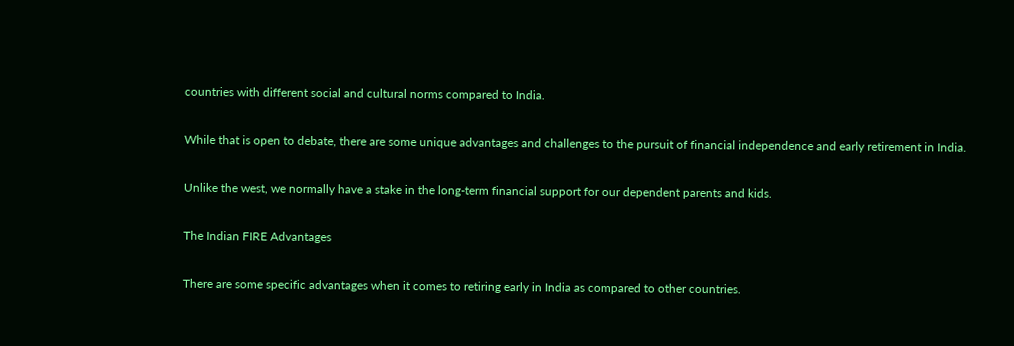countries with different social and cultural norms compared to India.

While that is open to debate, there are some unique advantages and challenges to the pursuit of financial independence and early retirement in India.

Unlike the west, we normally have a stake in the long-term financial support for our dependent parents and kids.

The Indian FIRE Advantages

There are some specific advantages when it comes to retiring early in India as compared to other countries.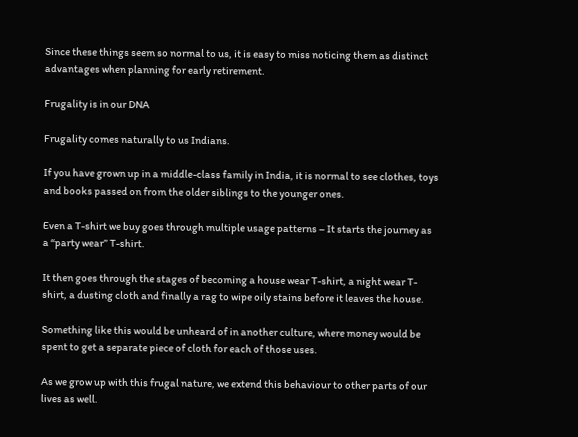Since these things seem so normal to us, it is easy to miss noticing them as distinct advantages when planning for early retirement.

Frugality is in our DNA

Frugality comes naturally to us Indians.

If you have grown up in a middle-class family in India, it is normal to see clothes, toys and books passed on from the older siblings to the younger ones.

Even a T-shirt we buy goes through multiple usage patterns – It starts the journey as a “party wear” T-shirt.

It then goes through the stages of becoming a house wear T-shirt, a night wear T-shirt, a dusting cloth and finally a rag to wipe oily stains before it leaves the house.

Something like this would be unheard of in another culture, where money would be spent to get a separate piece of cloth for each of those uses.

As we grow up with this frugal nature, we extend this behaviour to other parts of our lives as well.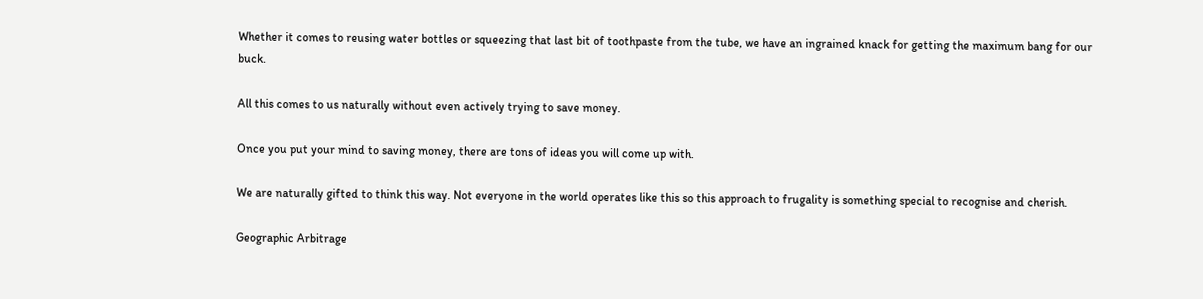Whether it comes to reusing water bottles or squeezing that last bit of toothpaste from the tube, we have an ingrained knack for getting the maximum bang for our buck.

All this comes to us naturally without even actively trying to save money.

Once you put your mind to saving money, there are tons of ideas you will come up with.

We are naturally gifted to think this way. Not everyone in the world operates like this so this approach to frugality is something special to recognise and cherish.

Geographic Arbitrage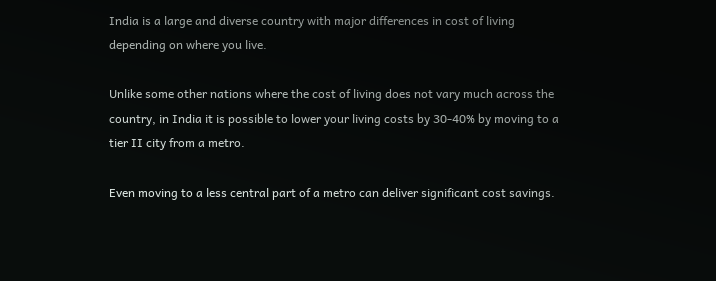India is a large and diverse country with major differences in cost of living depending on where you live.

Unlike some other nations where the cost of living does not vary much across the country, in India it is possible to lower your living costs by 30-40% by moving to a tier II city from a metro.

Even moving to a less central part of a metro can deliver significant cost savings.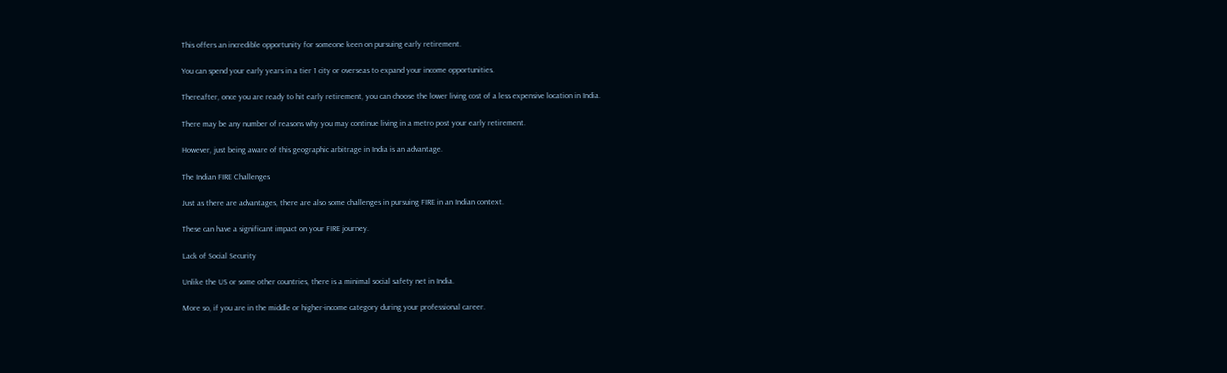This offers an incredible opportunity for someone keen on pursuing early retirement.

You can spend your early years in a tier 1 city or overseas to expand your income opportunities.

Thereafter, once you are ready to hit early retirement, you can choose the lower living cost of a less expensive location in India.

There may be any number of reasons why you may continue living in a metro post your early retirement.

However, just being aware of this geographic arbitrage in India is an advantage.

The Indian FIRE Challenges

Just as there are advantages, there are also some challenges in pursuing FIRE in an Indian context.

These can have a significant impact on your FIRE journey.

Lack of Social Security

Unlike the US or some other countries, there is a minimal social safety net in India.

More so, if you are in the middle or higher-income category during your professional career.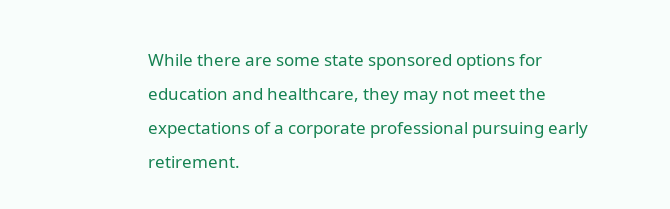While there are some state sponsored options for education and healthcare, they may not meet the expectations of a corporate professional pursuing early retirement.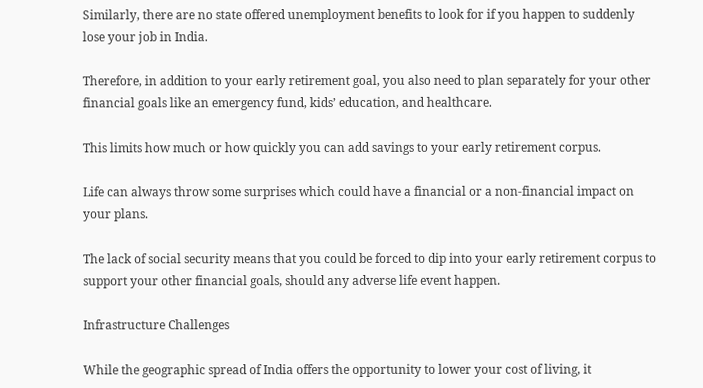Similarly, there are no state offered unemployment benefits to look for if you happen to suddenly lose your job in India.

Therefore, in addition to your early retirement goal, you also need to plan separately for your other financial goals like an emergency fund, kids’ education, and healthcare.

This limits how much or how quickly you can add savings to your early retirement corpus.

Life can always throw some surprises which could have a financial or a non-financial impact on your plans.

The lack of social security means that you could be forced to dip into your early retirement corpus to support your other financial goals, should any adverse life event happen.

Infrastructure Challenges

While the geographic spread of India offers the opportunity to lower your cost of living, it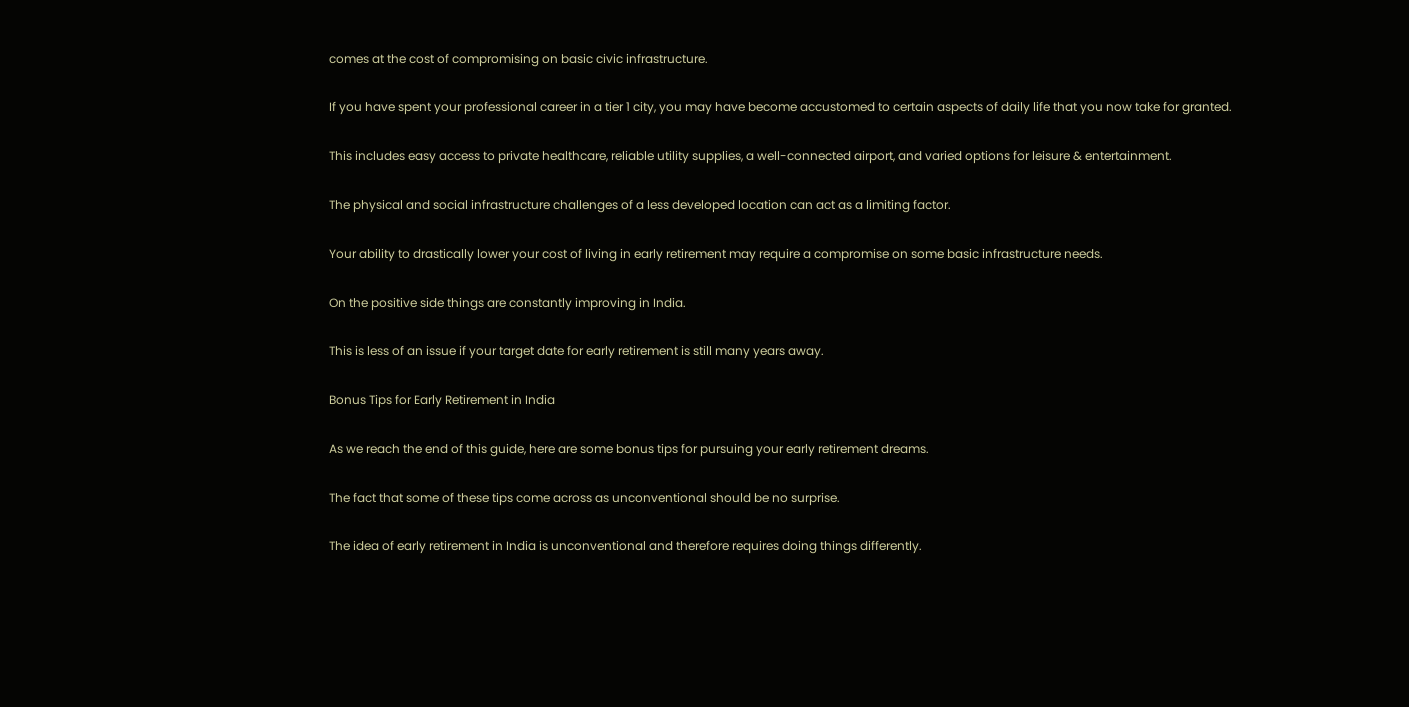comes at the cost of compromising on basic civic infrastructure.

If you have spent your professional career in a tier 1 city, you may have become accustomed to certain aspects of daily life that you now take for granted.

This includes easy access to private healthcare, reliable utility supplies, a well-connected airport, and varied options for leisure & entertainment.

The physical and social infrastructure challenges of a less developed location can act as a limiting factor.

Your ability to drastically lower your cost of living in early retirement may require a compromise on some basic infrastructure needs.

On the positive side things are constantly improving in India.

This is less of an issue if your target date for early retirement is still many years away.

Bonus Tips for Early Retirement in India

As we reach the end of this guide, here are some bonus tips for pursuing your early retirement dreams.

The fact that some of these tips come across as unconventional should be no surprise.

The idea of early retirement in India is unconventional and therefore requires doing things differently.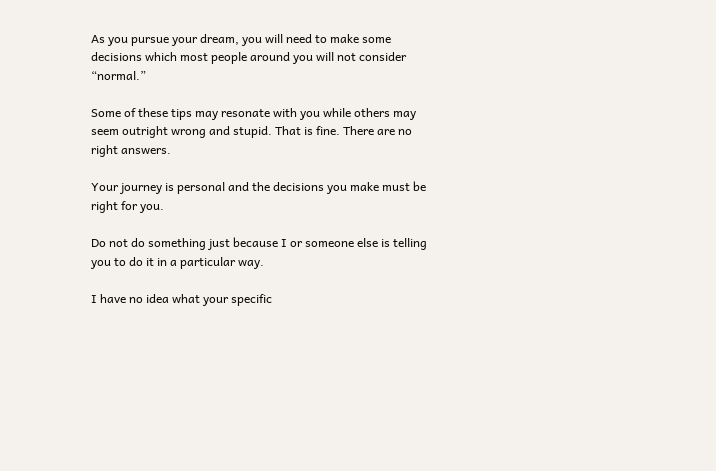As you pursue your dream, you will need to make some decisions which most people around you will not consider “normal.”

Some of these tips may resonate with you while others may seem outright wrong and stupid. That is fine. There are no right answers.

Your journey is personal and the decisions you make must be right for you.

Do not do something just because I or someone else is telling you to do it in a particular way.

I have no idea what your specific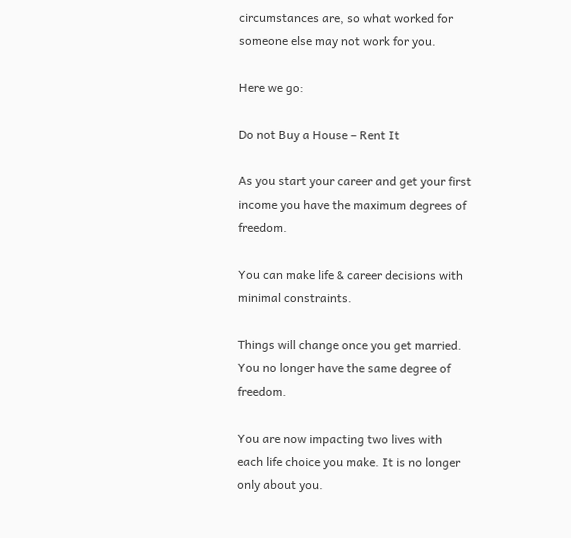circumstances are, so what worked for someone else may not work for you.

Here we go:

Do not Buy a House – Rent It

As you start your career and get your first income you have the maximum degrees of freedom.

You can make life & career decisions with minimal constraints.

Things will change once you get married. You no longer have the same degree of freedom.

You are now impacting two lives with each life choice you make. It is no longer only about you.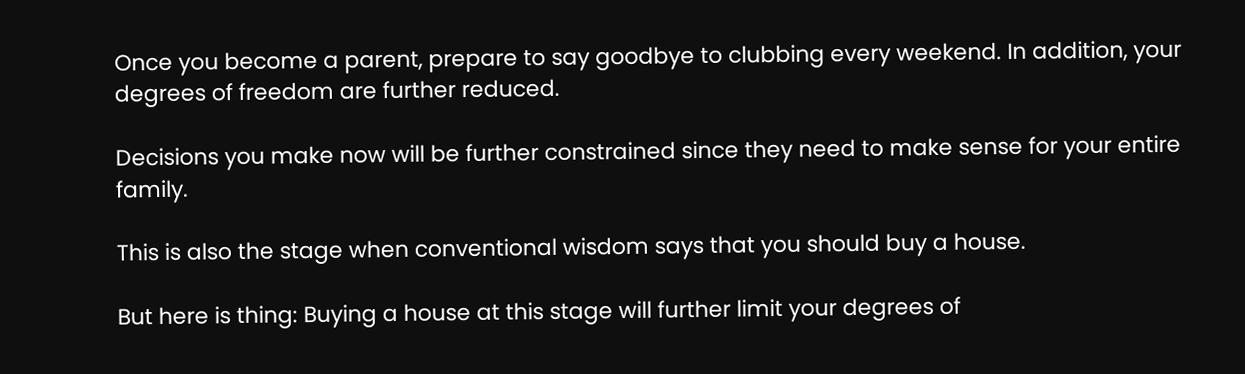Once you become a parent, prepare to say goodbye to clubbing every weekend. In addition, your degrees of freedom are further reduced.

Decisions you make now will be further constrained since they need to make sense for your entire family.

This is also the stage when conventional wisdom says that you should buy a house.

But here is thing: Buying a house at this stage will further limit your degrees of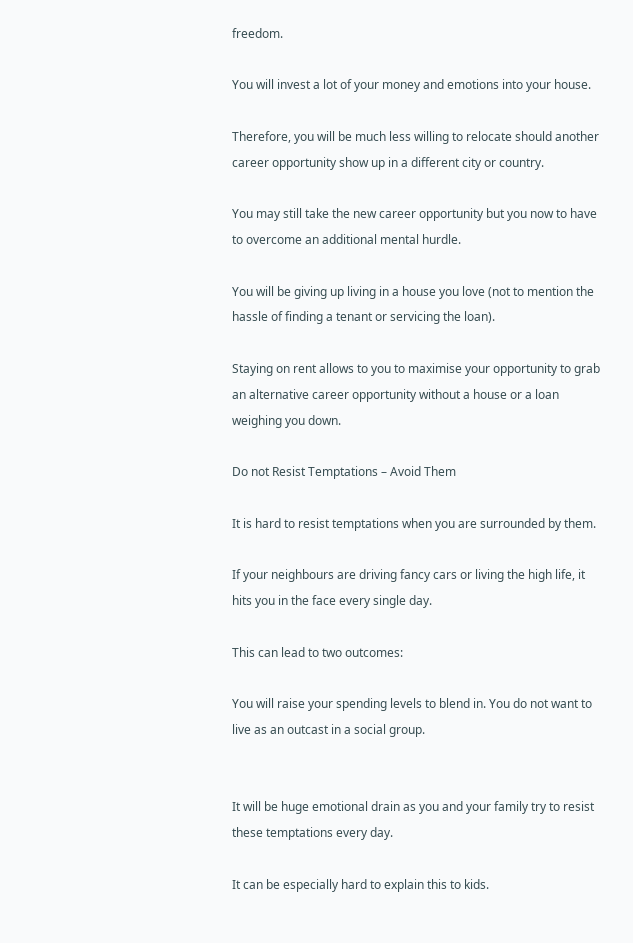freedom.

You will invest a lot of your money and emotions into your house.

Therefore, you will be much less willing to relocate should another career opportunity show up in a different city or country.

You may still take the new career opportunity but you now to have to overcome an additional mental hurdle.

You will be giving up living in a house you love (not to mention the hassle of finding a tenant or servicing the loan).

Staying on rent allows to you to maximise your opportunity to grab an alternative career opportunity without a house or a loan weighing you down.

Do not Resist Temptations – Avoid Them

It is hard to resist temptations when you are surrounded by them.

If your neighbours are driving fancy cars or living the high life, it hits you in the face every single day.

This can lead to two outcomes:

You will raise your spending levels to blend in. You do not want to live as an outcast in a social group.


It will be huge emotional drain as you and your family try to resist these temptations every day.

It can be especially hard to explain this to kids.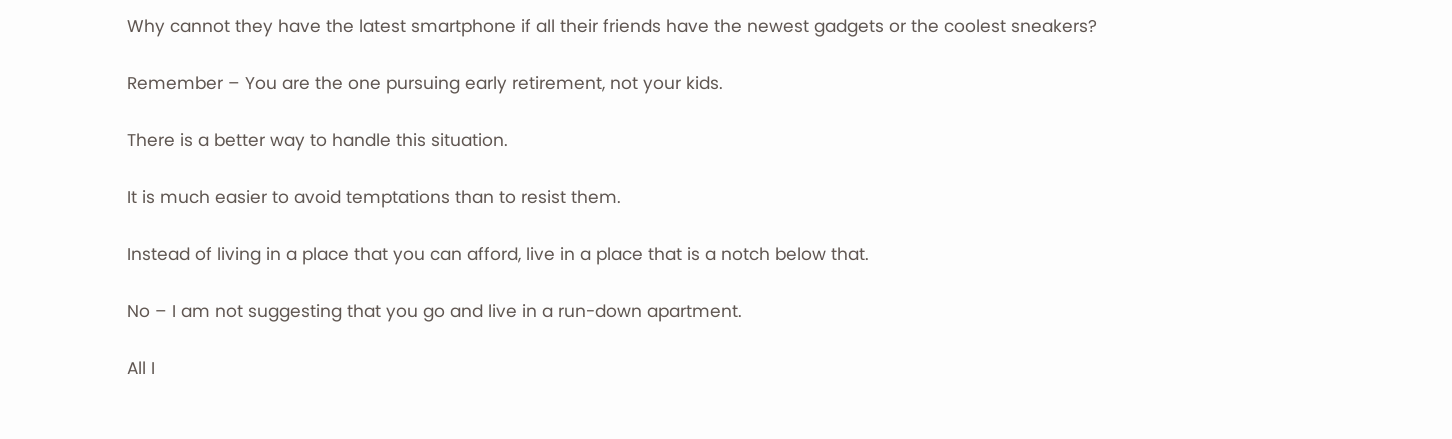Why cannot they have the latest smartphone if all their friends have the newest gadgets or the coolest sneakers?

Remember – You are the one pursuing early retirement, not your kids.

There is a better way to handle this situation.

It is much easier to avoid temptations than to resist them.

Instead of living in a place that you can afford, live in a place that is a notch below that.

No – I am not suggesting that you go and live in a run-down apartment.

All I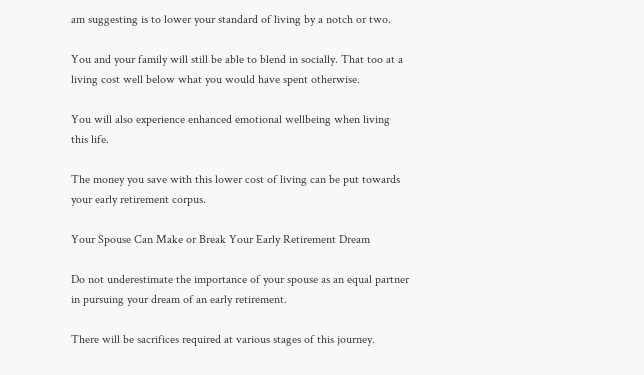am suggesting is to lower your standard of living by a notch or two.

You and your family will still be able to blend in socially. That too at a living cost well below what you would have spent otherwise.

You will also experience enhanced emotional wellbeing when living this life.

The money you save with this lower cost of living can be put towards your early retirement corpus.

Your Spouse Can Make or Break Your Early Retirement Dream

Do not underestimate the importance of your spouse as an equal partner in pursuing your dream of an early retirement.

There will be sacrifices required at various stages of this journey.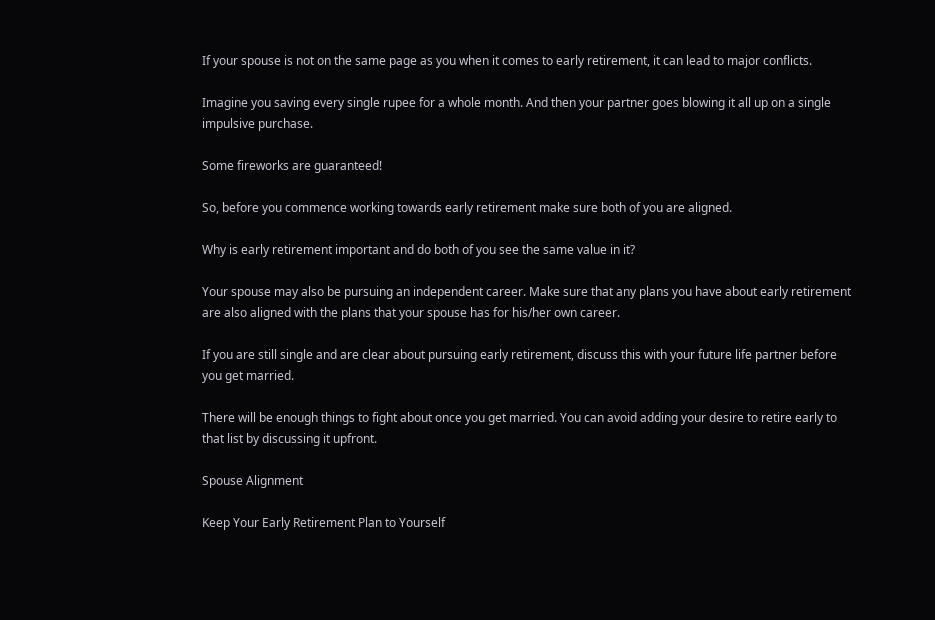If your spouse is not on the same page as you when it comes to early retirement, it can lead to major conflicts.

Imagine you saving every single rupee for a whole month. And then your partner goes blowing it all up on a single impulsive purchase.

Some fireworks are guaranteed!

So, before you commence working towards early retirement make sure both of you are aligned.

Why is early retirement important and do both of you see the same value in it?

Your spouse may also be pursuing an independent career. Make sure that any plans you have about early retirement are also aligned with the plans that your spouse has for his/her own career.

If you are still single and are clear about pursuing early retirement, discuss this with your future life partner before you get married.

There will be enough things to fight about once you get married. You can avoid adding your desire to retire early to that list by discussing it upfront.

Spouse Alignment

Keep Your Early Retirement Plan to Yourself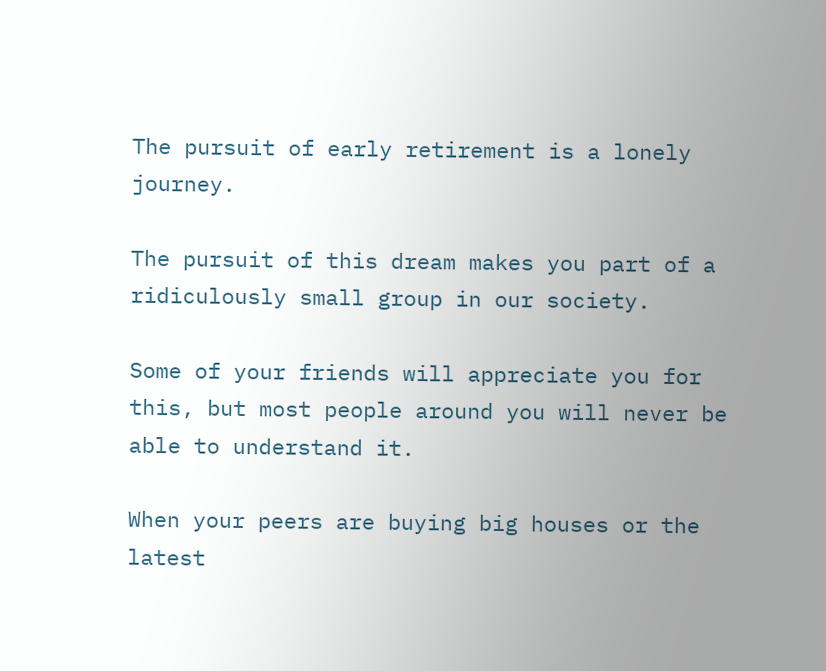The pursuit of early retirement is a lonely journey.

The pursuit of this dream makes you part of a ridiculously small group in our society.

Some of your friends will appreciate you for this, but most people around you will never be able to understand it.

When your peers are buying big houses or the latest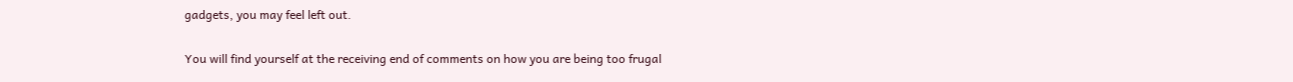gadgets, you may feel left out.

You will find yourself at the receiving end of comments on how you are being too frugal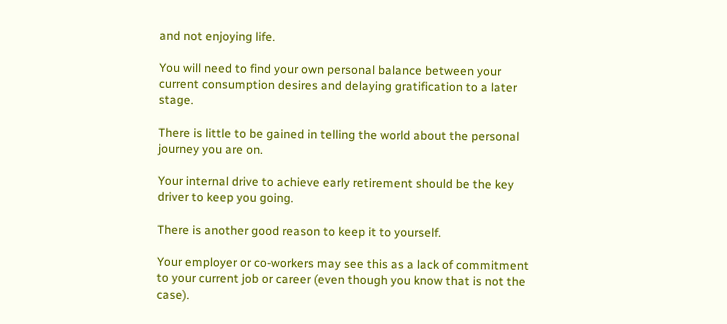and not enjoying life.

You will need to find your own personal balance between your current consumption desires and delaying gratification to a later stage.

There is little to be gained in telling the world about the personal journey you are on.

Your internal drive to achieve early retirement should be the key driver to keep you going.

There is another good reason to keep it to yourself.

Your employer or co-workers may see this as a lack of commitment to your current job or career (even though you know that is not the case).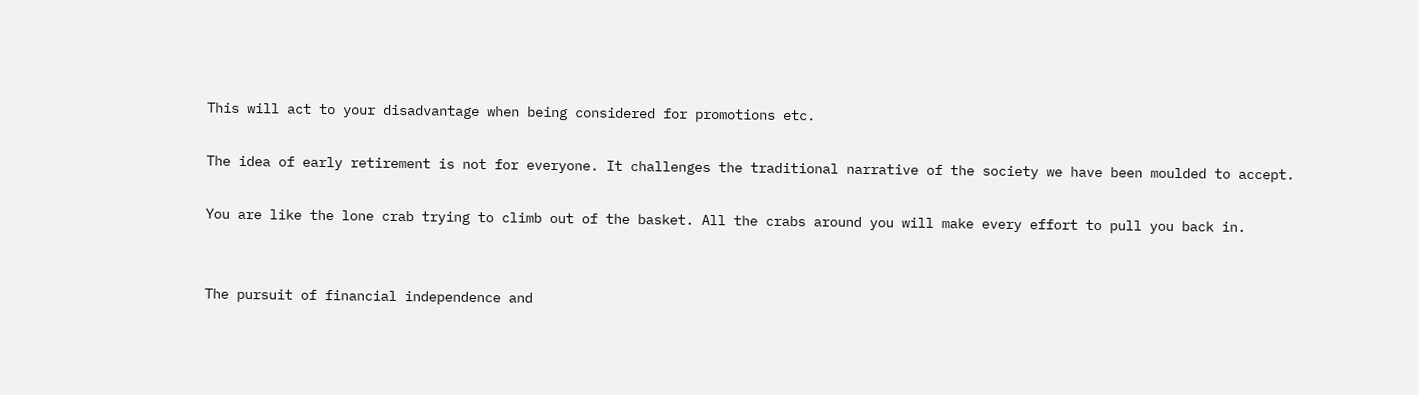This will act to your disadvantage when being considered for promotions etc.

The idea of early retirement is not for everyone. It challenges the traditional narrative of the society we have been moulded to accept.

You are like the lone crab trying to climb out of the basket. All the crabs around you will make every effort to pull you back in.


The pursuit of financial independence and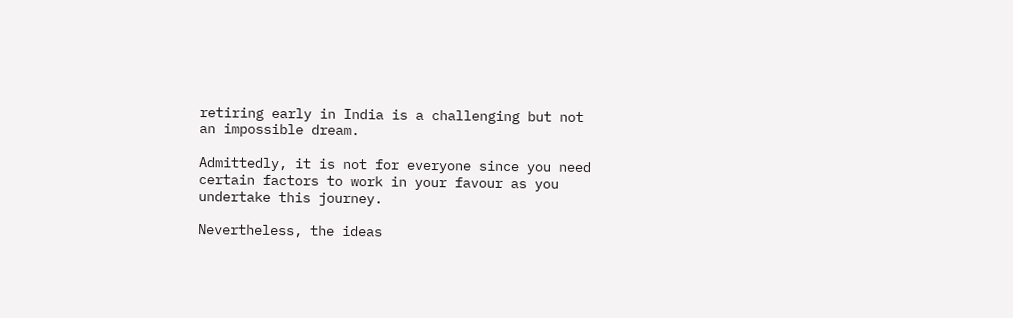retiring early in India is a challenging but not an impossible dream.

Admittedly, it is not for everyone since you need certain factors to work in your favour as you undertake this journey.

Nevertheless, the ideas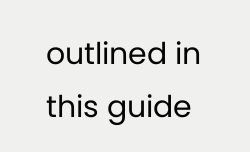outlined in this guide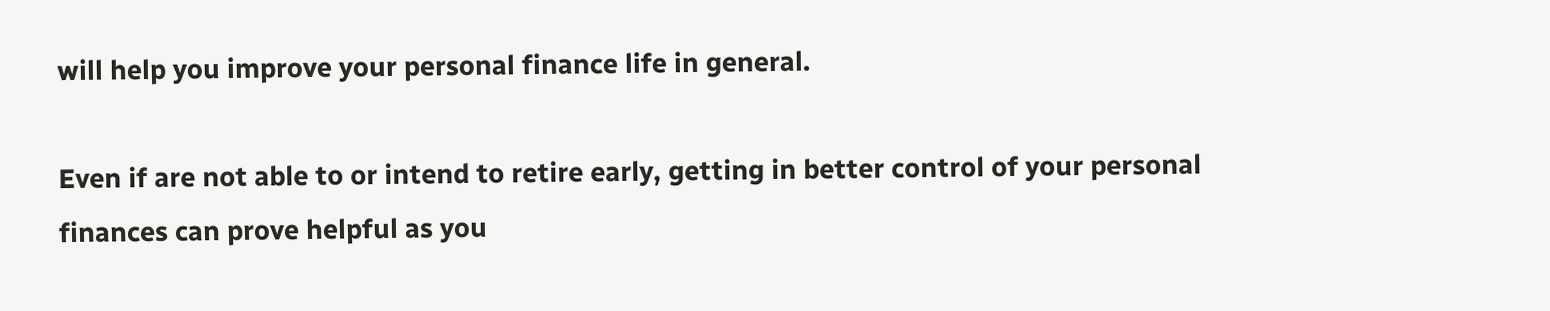will help you improve your personal finance life in general.

Even if are not able to or intend to retire early, getting in better control of your personal finances can prove helpful as you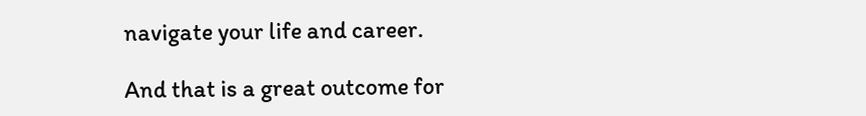navigate your life and career.

And that is a great outcome for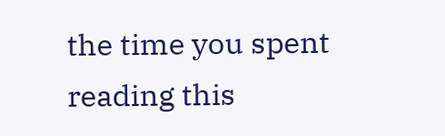the time you spent reading this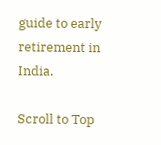guide to early retirement in India.

Scroll to Top